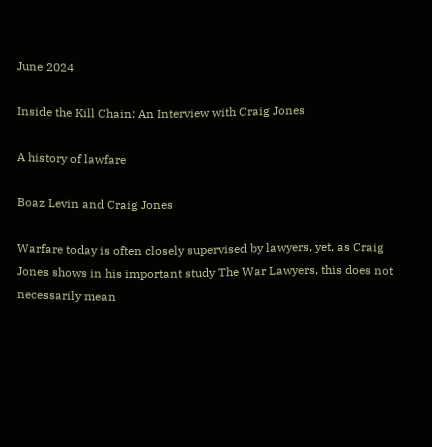June 2024

Inside the Kill Chain: An Interview with Craig Jones

A history of lawfare

Boaz Levin and Craig Jones

Warfare today is often closely supervised by lawyers, yet, as Craig Jones shows in his important study The War Lawyers, this does not necessarily mean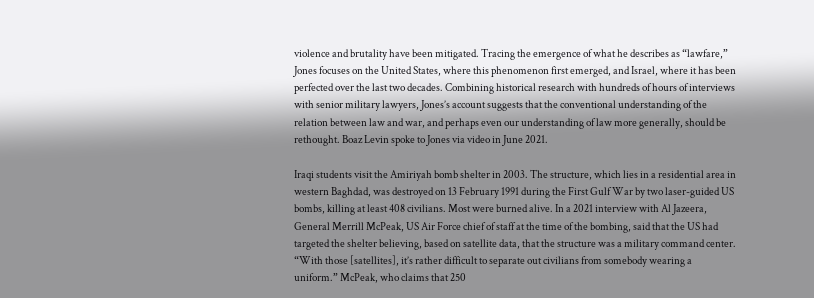violence and brutality have been mitigated. Tracing the emergence of what he describes as “lawfare,” Jones focuses on the United States, where this phenomenon first emerged, and Israel, where it has been perfected over the last two decades. Combining historical research with hundreds of hours of interviews with senior military lawyers, Jones’s account suggests that the conventional understanding of the relation between law and war, and perhaps even our understanding of law more generally, should be rethought. Boaz Levin spoke to Jones via video in June 2021.

Iraqi students visit the Amiriyah bomb shelter in 2003. The structure, which lies in a residential area in western Baghdad, was destroyed on 13 February 1991 during the First Gulf War by two laser-guided US bombs, killing at least 408 civilians. Most were burned alive. In a 2021 interview with Al Jazeera, General Merrill McPeak, US Air Force chief of staff at the time of the bombing, said that the US had targeted the shelter believing, based on satellite data, that the structure was a military command center. “With those [satellites], it’s rather difficult to separate out civilians from somebody wearing a uniform.” McPeak, who claims that 250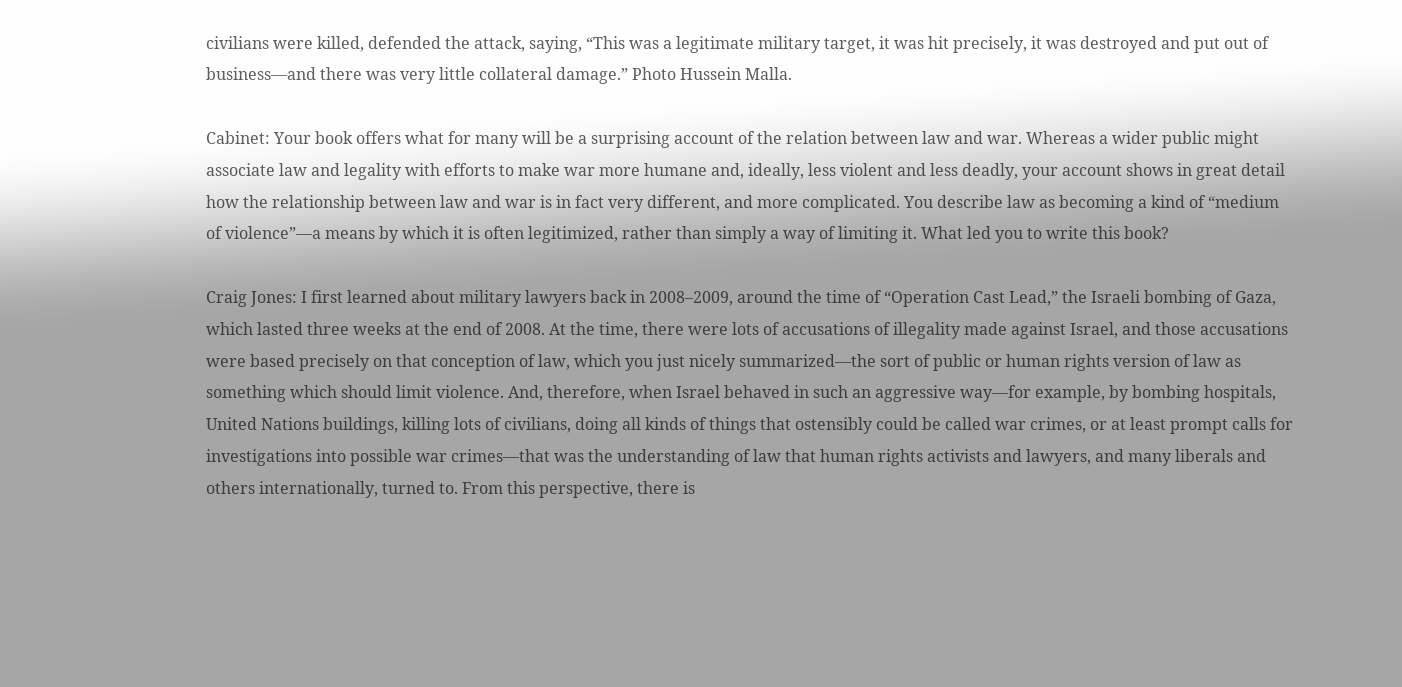civilians were killed, defended the attack, saying, “This was a legitimate military target, it was hit precisely, it was destroyed and put out of business—and there was very little collateral damage.” Photo Hussein Malla.

Cabinet: Your book offers what for many will be a surprising account of the relation between law and war. Whereas a wider public might associate law and legality with efforts to make war more humane and, ideally, less violent and less deadly, your account shows in great detail how the relationship between law and war is in fact very different, and more complicated. You describe law as becoming a kind of “medium of violence”—a means by which it is often legitimized, rather than simply a way of limiting it. What led you to write this book?

Craig Jones: I first learned about military lawyers back in 2008–2009, around the time of “Operation Cast Lead,” the Israeli bombing of Gaza, which lasted three weeks at the end of 2008. At the time, there were lots of accusations of illegality made against Israel, and those accusations were based precisely on that conception of law, which you just nicely summarized—the sort of public or human rights version of law as something which should limit violence. And, therefore, when Israel behaved in such an aggressive way—for example, by bombing hospitals, United Nations buildings, killing lots of civilians, doing all kinds of things that ostensibly could be called war crimes, or at least prompt calls for investigations into possible war crimes—that was the understanding of law that human rights activists and lawyers, and many liberals and others internationally, turned to. From this perspective, there is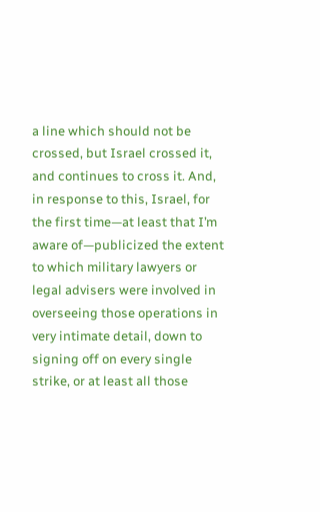a line which should not be crossed, but Israel crossed it, and continues to cross it. And, in response to this, Israel, for the first time—at least that I’m aware of—publicized the extent to which military lawyers or legal advisers were involved in overseeing those operations in very intimate detail, down to signing off on every single strike, or at least all those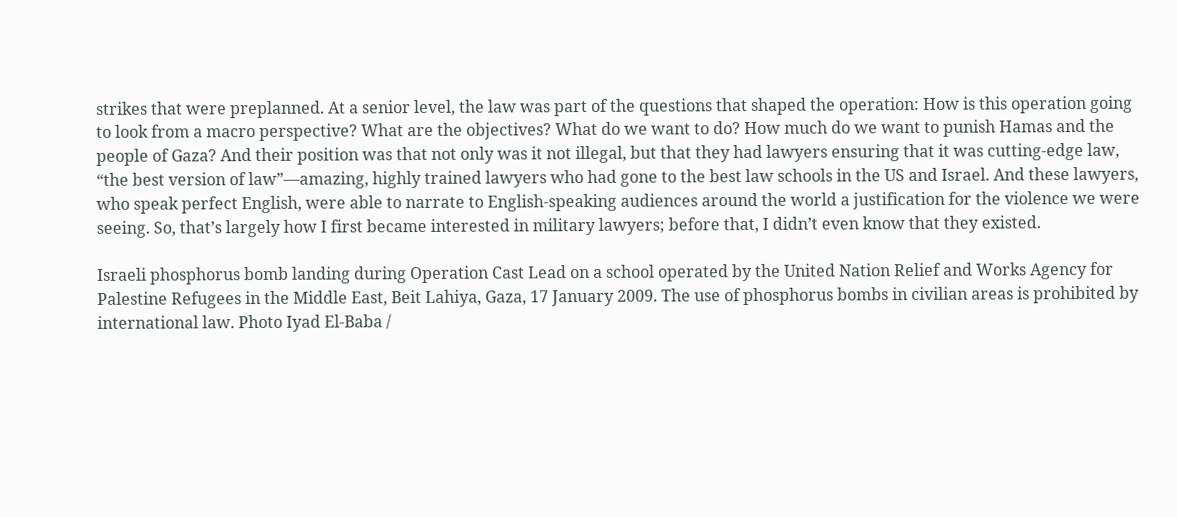strikes that were preplanned. At a senior level, the law was part of the questions that shaped the operation: How is this operation going to look from a macro perspective? What are the objectives? What do we want to do? How much do we want to punish Hamas and the people of Gaza? And their position was that not only was it not illegal, but that they had lawyers ensuring that it was cutting-edge law, “the best version of law”—amazing, highly trained lawyers who had gone to the best law schools in the US and Israel. And these lawyers, who speak perfect English, were able to narrate to English-speaking audiences around the world a justification for the violence we were seeing. So, that’s largely how I first became interested in military lawyers; before that, I didn’t even know that they existed.

Israeli phosphorus bomb landing during Operation Cast Lead on a school operated by the United Nation Relief and Works Agency for Palestine Refugees in the Middle East, Beit Lahiya, Gaza, 17 January 2009. The use of phosphorus bombs in civilian areas is prohibited by international law. Photo Iyad El-Baba /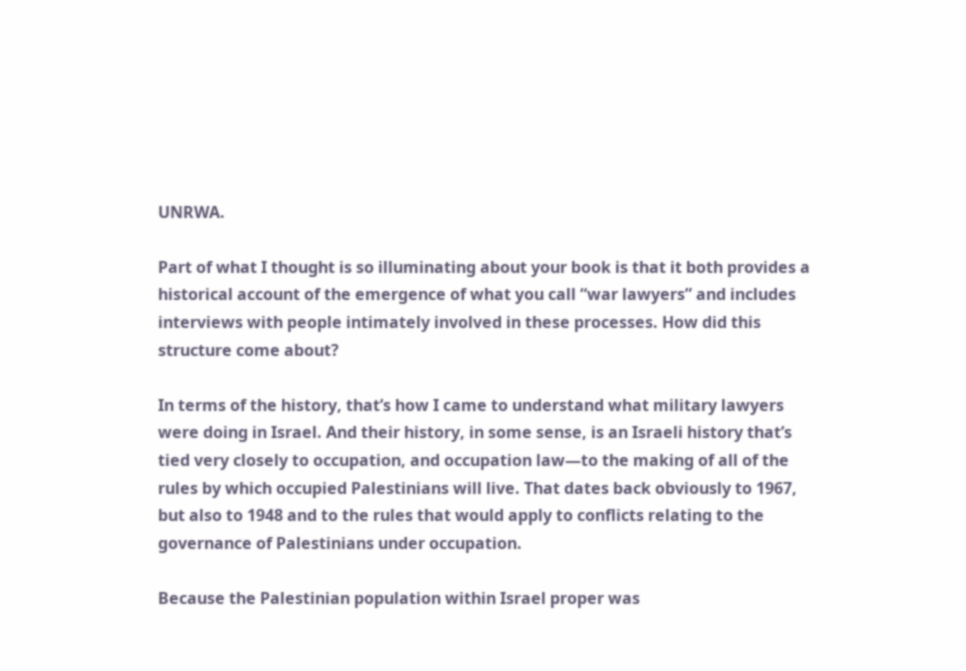UNRWA.

Part of what I thought is so illuminating about your book is that it both provides a historical account of the emergence of what you call “war lawyers” and includes interviews with people intimately involved in these processes. How did this structure come about?

In terms of the history, that’s how I came to understand what military lawyers were doing in Israel. And their history, in some sense, is an Israeli history that’s tied very closely to occupation, and occupation law—to the making of all of the rules by which occupied Palestinians will live. That dates back obviously to 1967, but also to 1948 and to the rules that would apply to conflicts relating to the governance of Palestinians under occupation.

Because the Palestinian population within Israel proper was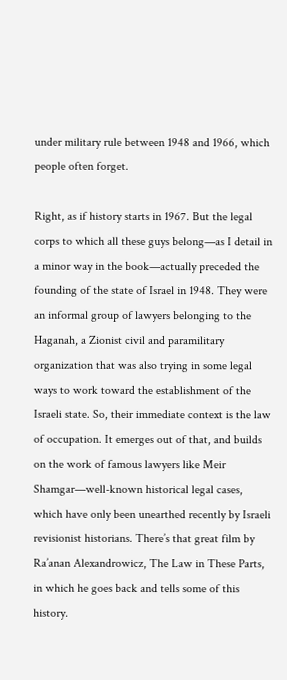under military rule between 1948 and 1966, which people often forget.

Right, as if history starts in 1967. But the legal corps to which all these guys belong—as I detail in a minor way in the book—actually preceded the founding of the state of Israel in 1948. They were an informal group of lawyers belonging to the Haganah, a Zionist civil and paramilitary organization that was also trying in some legal ways to work toward the establishment of the Israeli state. So, their immediate context is the law of occupation. It emerges out of that, and builds on the work of famous lawyers like Meir Shamgar—well-known historical legal cases, which have only been unearthed recently by Israeli revisionist historians. There’s that great film by Ra’anan Alexandrowicz, The Law in These Parts, in which he goes back and tells some of this history.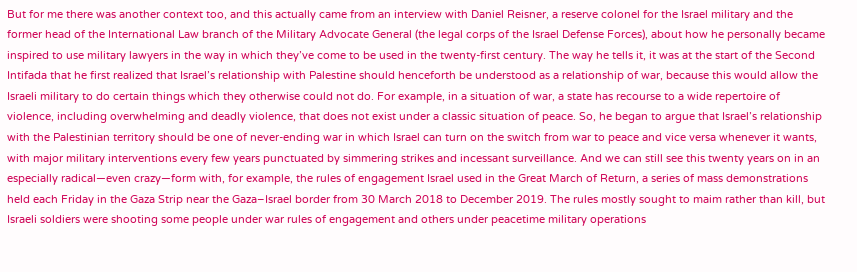But for me there was another context too, and this actually came from an interview with Daniel Reisner, a reserve colonel for the Israel military and the former head of the International Law branch of the Military Advocate General (the legal corps of the Israel Defense Forces), about how he personally became inspired to use military lawyers in the way in which they’ve come to be used in the twenty-first century. The way he tells it, it was at the start of the Second Intifada that he first realized that Israel’s relationship with Palestine should henceforth be understood as a relationship of war, because this would allow the Israeli military to do certain things which they otherwise could not do. For example, in a situation of war, a state has recourse to a wide repertoire of violence, including overwhelming and deadly violence, that does not exist under a classic situation of peace. So, he began to argue that Israel’s relationship with the Palestinian territory should be one of never-ending war in which Israel can turn on the switch from war to peace and vice versa whenever it wants, with major military interventions every few years punctuated by simmering strikes and incessant surveillance. And we can still see this twenty years on in an especially radical—even crazy—form with, for example, the rules of engagement Israel used in the Great March of Return, a series of mass demonstrations held each Friday in the Gaza Strip near the Gaza–Israel border from 30 March 2018 to December 2019. The rules mostly sought to maim rather than kill, but Israeli soldiers were shooting some people under war rules of engagement and others under peacetime military operations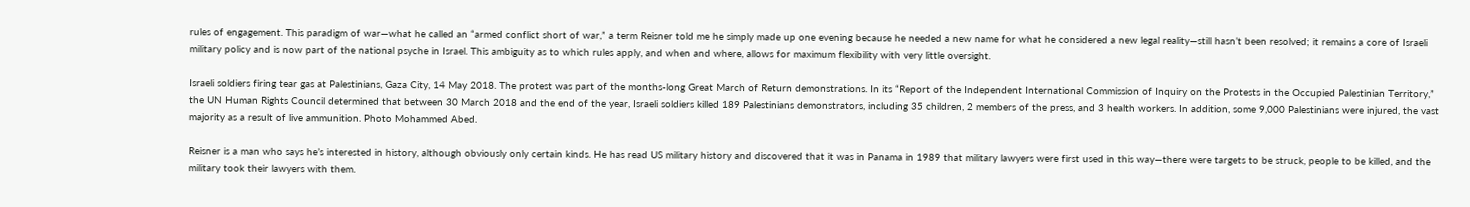rules of engagement. This paradigm of war—what he called an “armed conflict short of war,” a term Reisner told me he simply made up one evening because he needed a new name for what he considered a new legal reality—still hasn’t been resolved; it remains a core of Israeli military policy and is now part of the national psyche in Israel. This ambiguity as to which rules apply, and when and where, allows for maximum flexibility with very little oversight.

Israeli soldiers firing tear gas at Palestinians, Gaza City, 14 May 2018. The protest was part of the months-long Great March of Return demonstrations. In its “Report of the Independent International Commission of Inquiry on the Protests in the Occupied Palestinian Territory,” the UN Human Rights Council determined that between 30 March 2018 and the end of the year, Israeli soldiers killed 189 Palestinians demonstrators, including 35 children, 2 members of the press, and 3 health workers. In addition, some 9,000 Palestinians were injured, the vast majority as a result of live ammunition. Photo Mohammed Abed.

Reisner is a man who says he’s interested in history, although obviously only certain kinds. He has read US military history and discovered that it was in Panama in 1989 that military lawyers were first used in this way—there were targets to be struck, people to be killed, and the military took their lawyers with them.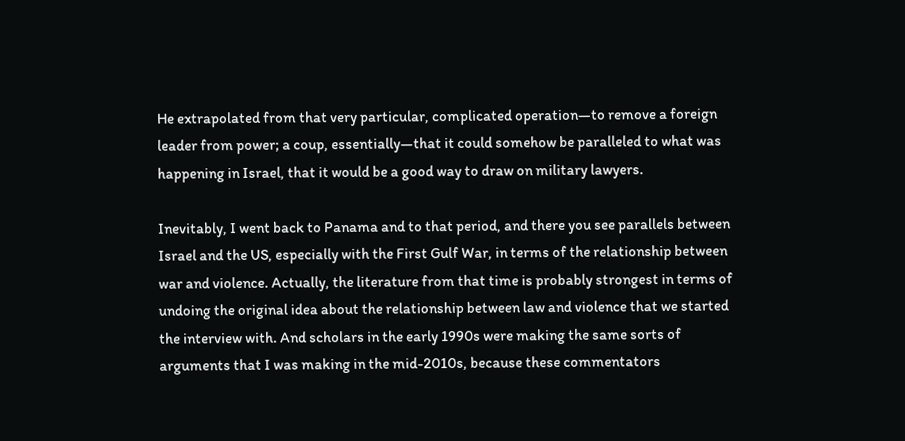He extrapolated from that very particular, complicated operation—to remove a foreign leader from power; a coup, essentially—that it could somehow be paralleled to what was happening in Israel, that it would be a good way to draw on military lawyers.

Inevitably, I went back to Panama and to that period, and there you see parallels between Israel and the US, especially with the First Gulf War, in terms of the relationship between war and violence. Actually, the literature from that time is probably strongest in terms of undoing the original idea about the relationship between law and violence that we started the interview with. And scholars in the early 1990s were making the same sorts of arguments that I was making in the mid-2010s, because these commentators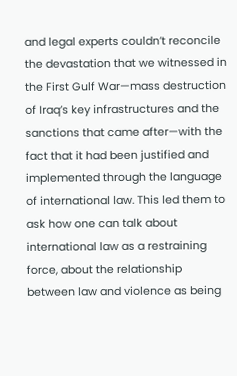and legal experts couldn’t reconcile the devastation that we witnessed in the First Gulf War—mass destruction of Iraq’s key infrastructures and the sanctions that came after—with the fact that it had been justified and implemented through the language of international law. This led them to ask how one can talk about international law as a restraining force, about the relationship between law and violence as being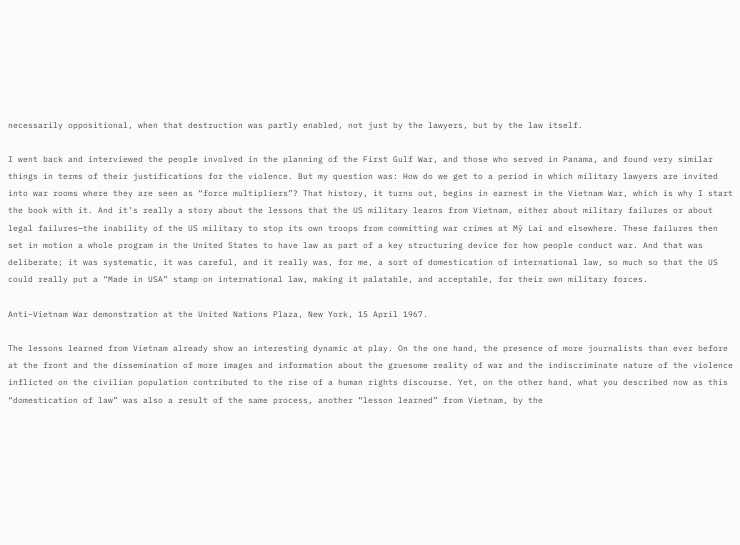necessarily oppositional, when that destruction was partly enabled, not just by the lawyers, but by the law itself.

I went back and interviewed the people involved in the planning of the First Gulf War, and those who served in Panama, and found very similar things in terms of their justifications for the violence. But my question was: How do we get to a period in which military lawyers are invited into war rooms where they are seen as “force multipliers”? That history, it turns out, begins in earnest in the Vietnam War, which is why I start the book with it. And it’s really a story about the lessons that the US military learns from Vietnam, either about military failures or about legal failures—the inability of the US military to stop its own troops from committing war crimes at Mỹ Lai and elsewhere. These failures then set in motion a whole program in the United States to have law as part of a key structuring device for how people conduct war. And that was deliberate; it was systematic, it was careful, and it really was, for me, a sort of domestication of international law, so much so that the US could really put a “Made in USA” stamp on international law, making it palatable, and acceptable, for their own military forces.

Anti–Vietnam War demonstration at the United Nations Plaza, New York, 15 April 1967.

The lessons learned from Vietnam already show an interesting dynamic at play. On the one hand, the presence of more journalists than ever before at the front and the dissemination of more images and information about the gruesome reality of war and the indiscriminate nature of the violence inflicted on the civilian population contributed to the rise of a human rights discourse. Yet, on the other hand, what you described now as this “domestication of law” was also a result of the same process, another “lesson learned” from Vietnam, by the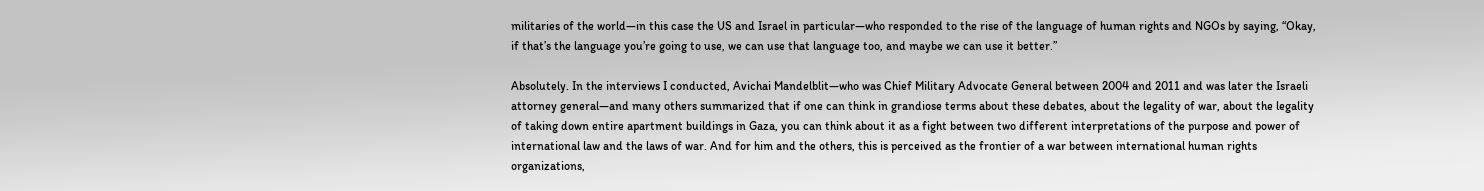militaries of the world—in this case the US and Israel in particular—who responded to the rise of the language of human rights and NGOs by saying, “Okay, if that’s the language you’re going to use, we can use that language too, and maybe we can use it better.”

Absolutely. In the interviews I conducted, Avichai Mandelblit—who was Chief Military Advocate General between 2004 and 2011 and was later the Israeli attorney general—and many others summarized that if one can think in grandiose terms about these debates, about the legality of war, about the legality of taking down entire apartment buildings in Gaza, you can think about it as a fight between two different interpretations of the purpose and power of international law and the laws of war. And for him and the others, this is perceived as the frontier of a war between international human rights organizations,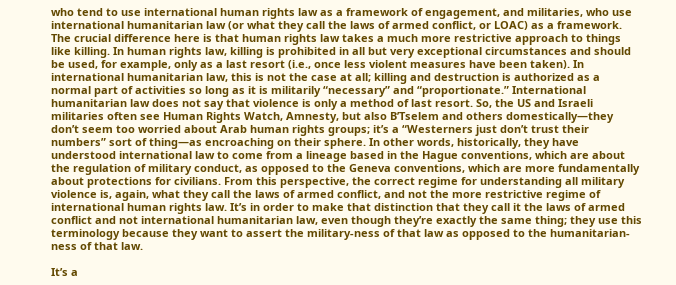who tend to use international human rights law as a framework of engagement, and militaries, who use international humanitarian law (or what they call the laws of armed conflict, or LOAC) as a framework. The crucial difference here is that human rights law takes a much more restrictive approach to things like killing. In human rights law, killing is prohibited in all but very exceptional circumstances and should be used, for example, only as a last resort (i.e., once less violent measures have been taken). In international humanitarian law, this is not the case at all; killing and destruction is authorized as a normal part of activities so long as it is militarily “necessary” and “proportionate.” International humanitarian law does not say that violence is only a method of last resort. So, the US and Israeli militaries often see Human Rights Watch, Amnesty, but also B’Tselem and others domestically—they don’t seem too worried about Arab human rights groups; it’s a “Westerners just don’t trust their numbers” sort of thing—as encroaching on their sphere. In other words, historically, they have understood international law to come from a lineage based in the Hague conventions, which are about the regulation of military conduct, as opposed to the Geneva conventions, which are more fundamentally about protections for civilians. From this perspective, the correct regime for understanding all military violence is, again, what they call the laws of armed conflict, and not the more restrictive regime of international human rights law. It’s in order to make that distinction that they call it the laws of armed conflict and not international humanitarian law, even though they’re exactly the same thing; they use this terminology because they want to assert the military-ness of that law as opposed to the humanitarian-ness of that law.

It’s a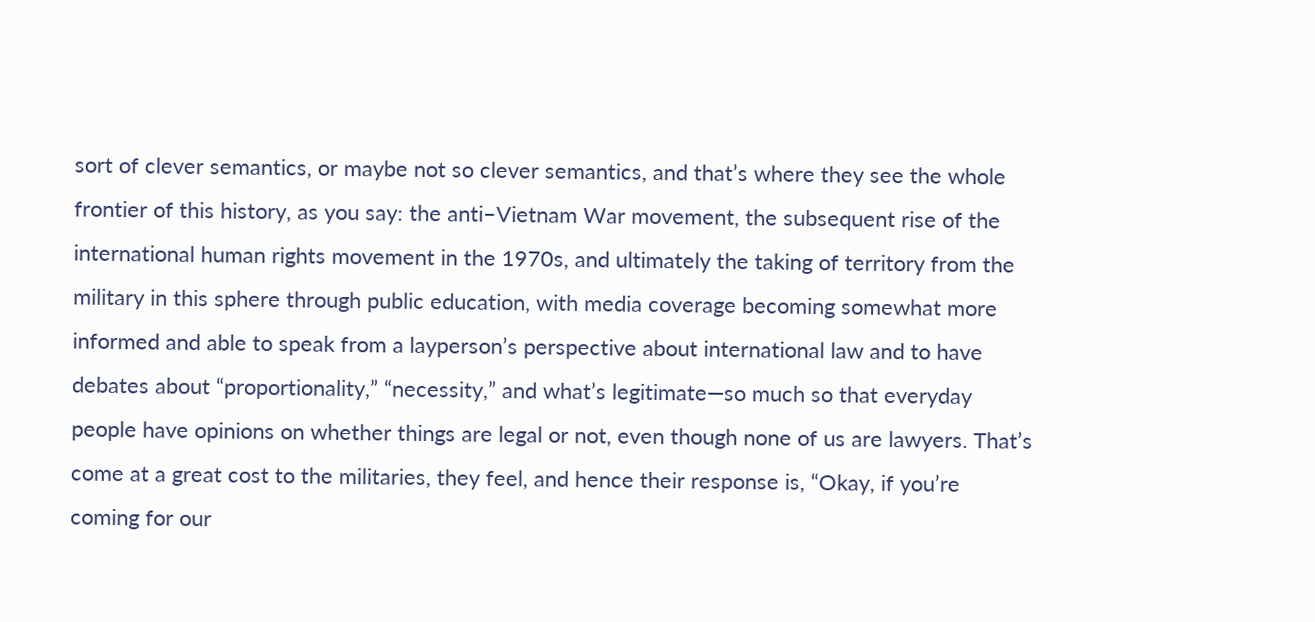sort of clever semantics, or maybe not so clever semantics, and that’s where they see the whole frontier of this history, as you say: the anti–Vietnam War movement, the subsequent rise of the international human rights movement in the 1970s, and ultimately the taking of territory from the military in this sphere through public education, with media coverage becoming somewhat more informed and able to speak from a layperson’s perspective about international law and to have debates about “proportionality,” “necessity,” and what’s legitimate—so much so that everyday people have opinions on whether things are legal or not, even though none of us are lawyers. That’s come at a great cost to the militaries, they feel, and hence their response is, “Okay, if you’re coming for our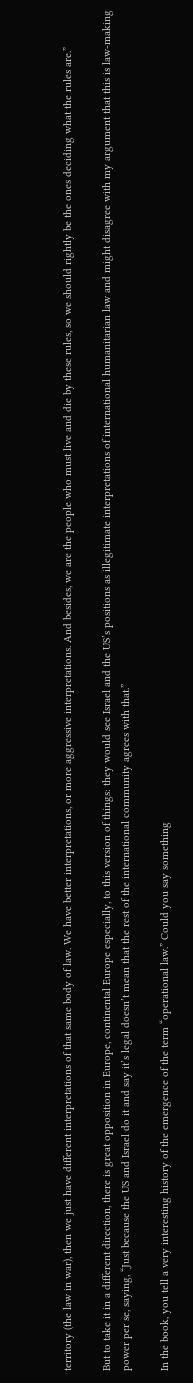territory (the law in war), then we just have different interpretations of that same body of law. We have better interpretations, or more aggressive interpretations. And besides, we are the people who must live and die by these rules, so we should rightly be the ones deciding what the rules are.”

But to take it in a different direction, there is great opposition in Europe, continental Europe especially, to this version of things: they would see Israel and the US’s positions as illegitimate interpretations of international humanitarian law and might disagree with my argument that this is law-making power per se, saying, “Just because the US and Israel do it and say it’s legal doesn’t mean that the rest of the international community agrees with that.”

In the book, you tell a very interesting history of the emergence of the term “operational law.” Could you say something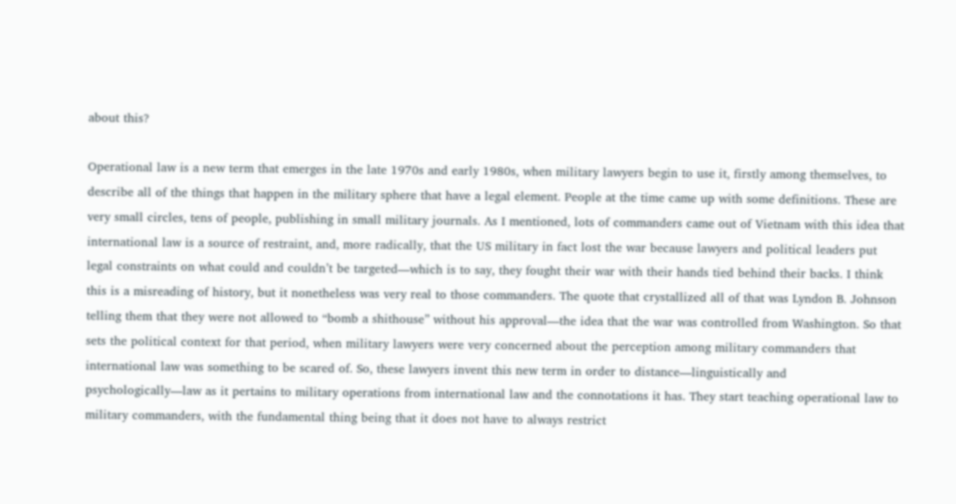about this?

Operational law is a new term that emerges in the late 1970s and early 1980s, when military lawyers begin to use it, firstly among themselves, to describe all of the things that happen in the military sphere that have a legal element. People at the time came up with some definitions. These are very small circles, tens of people, publishing in small military journals. As I mentioned, lots of commanders came out of Vietnam with this idea that international law is a source of restraint, and, more radically, that the US military in fact lost the war because lawyers and political leaders put legal constraints on what could and couldn’t be targeted—which is to say, they fought their war with their hands tied behind their backs. I think this is a misreading of history, but it nonetheless was very real to those commanders. The quote that crystallized all of that was Lyndon B. Johnson telling them that they were not allowed to “bomb a shithouse” without his approval—the idea that the war was controlled from Washington. So that sets the political context for that period, when military lawyers were very concerned about the perception among military commanders that international law was something to be scared of. So, these lawyers invent this new term in order to distance—linguistically and psychologically—law as it pertains to military operations from international law and the connotations it has. They start teaching operational law to military commanders, with the fundamental thing being that it does not have to always restrict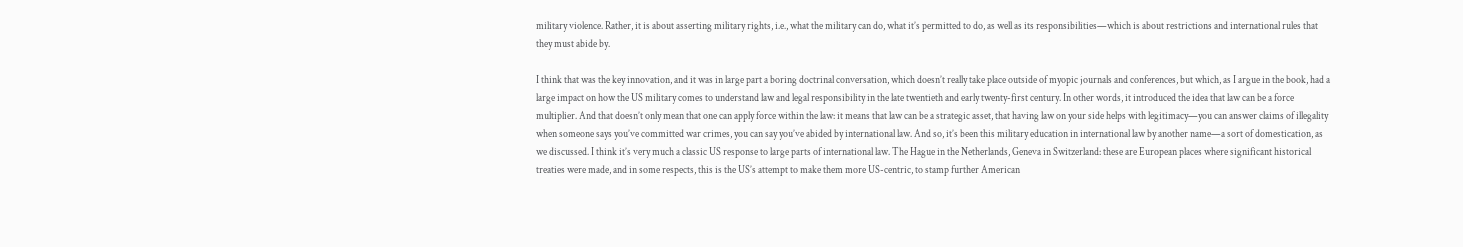military violence. Rather, it is about asserting military rights, i.e., what the military can do, what it’s permitted to do, as well as its responsibilities—which is about restrictions and international rules that they must abide by.

I think that was the key innovation, and it was in large part a boring doctrinal conversation, which doesn’t really take place outside of myopic journals and conferences, but which, as I argue in the book, had a large impact on how the US military comes to understand law and legal responsibility in the late twentieth and early twenty-first century. In other words, it introduced the idea that law can be a force multiplier. And that doesn’t only mean that one can apply force within the law: it means that law can be a strategic asset, that having law on your side helps with legitimacy—you can answer claims of illegality when someone says you’ve committed war crimes, you can say you’ve abided by international law. And so, it’s been this military education in international law by another name—a sort of domestication, as we discussed. I think it’s very much a classic US response to large parts of international law. The Hague in the Netherlands, Geneva in Switzerland: these are European places where significant historical treaties were made, and in some respects, this is the US’s attempt to make them more US-centric, to stamp further American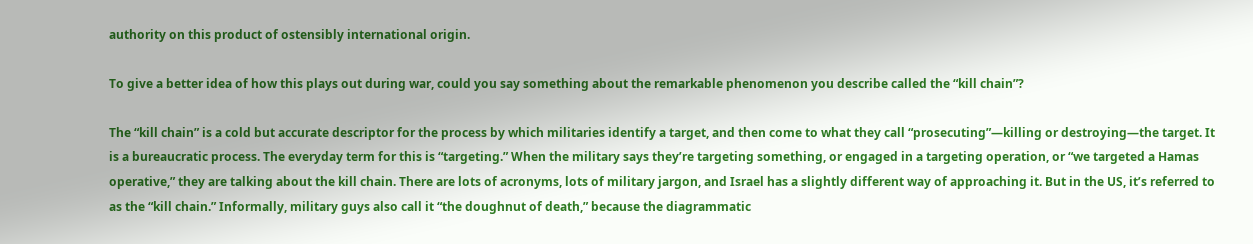authority on this product of ostensibly international origin.

To give a better idea of how this plays out during war, could you say something about the remarkable phenomenon you describe called the “kill chain”?

The “kill chain” is a cold but accurate descriptor for the process by which militaries identify a target, and then come to what they call “prosecuting”—killing or destroying—the target. It is a bureaucratic process. The everyday term for this is “targeting.” When the military says they’re targeting something, or engaged in a targeting operation, or “we targeted a Hamas operative,” they are talking about the kill chain. There are lots of acronyms, lots of military jargon, and Israel has a slightly different way of approaching it. But in the US, it’s referred to as the “kill chain.” Informally, military guys also call it “the doughnut of death,” because the diagrammatic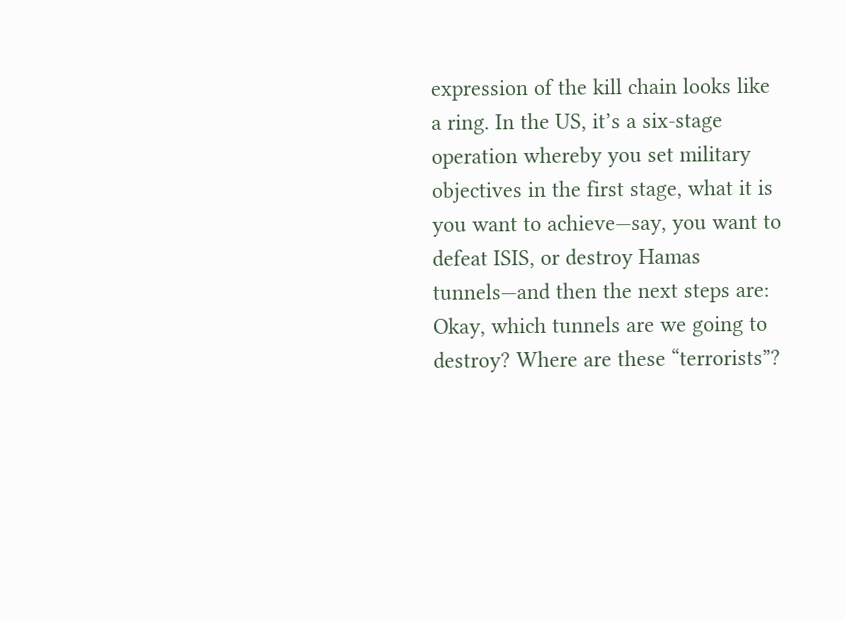expression of the kill chain looks like a ring. In the US, it’s a six-stage operation whereby you set military objectives in the first stage, what it is you want to achieve—say, you want to defeat ISIS, or destroy Hamas tunnels—and then the next steps are: Okay, which tunnels are we going to destroy? Where are these “terrorists”?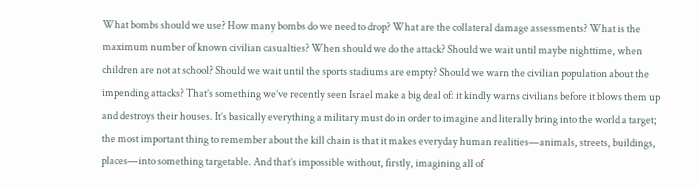What bombs should we use? How many bombs do we need to drop? What are the collateral damage assessments? What is the maximum number of known civilian casualties? When should we do the attack? Should we wait until maybe nighttime, when children are not at school? Should we wait until the sports stadiums are empty? Should we warn the civilian population about the impending attacks? That’s something we’ve recently seen Israel make a big deal of: it kindly warns civilians before it blows them up and destroys their houses. It’s basically everything a military must do in order to imagine and literally bring into the world a target; the most important thing to remember about the kill chain is that it makes everyday human realities—animals, streets, buildings, places—into something targetable. And that’s impossible without, firstly, imagining all of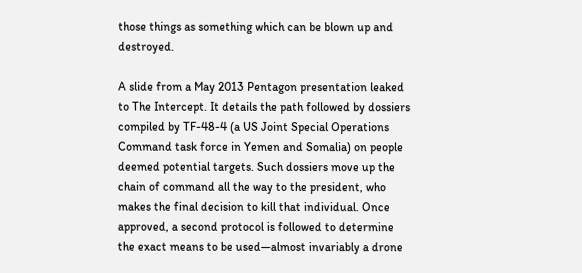those things as something which can be blown up and destroyed.

A slide from a May 2013 Pentagon presentation leaked to The Intercept. It details the path followed by dossiers compiled by TF-48-4 (a US Joint Special Operations Command task force in Yemen and Somalia) on people deemed potential targets. Such dossiers move up the chain of command all the way to the president, who makes the final decision to kill that individual. Once approved, a second protocol is followed to determine the exact means to be used—almost invariably a drone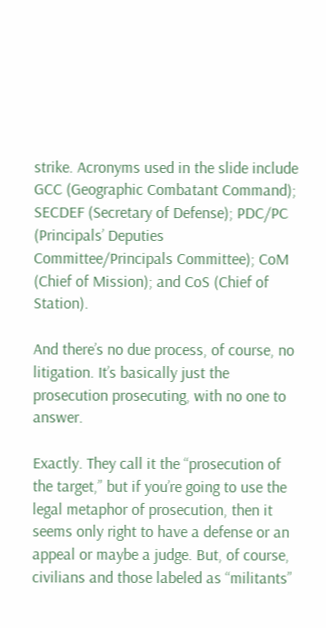strike. Acronyms used in the slide include GCC (Geographic Combatant Command); SECDEF (Secretary of Defense); PDC/PC (Principals’ Deputies Committee/Principals Committee); CoM (Chief of Mission); and CoS (Chief of Station).

And there’s no due process, of course, no litigation. It’s basically just the prosecution prosecuting, with no one to answer.

Exactly. They call it the “prosecution of the target,” but if you’re going to use the legal metaphor of prosecution, then it seems only right to have a defense or an appeal or maybe a judge. But, of course, civilians and those labeled as “militants”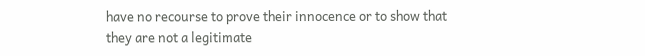have no recourse to prove their innocence or to show that they are not a legitimate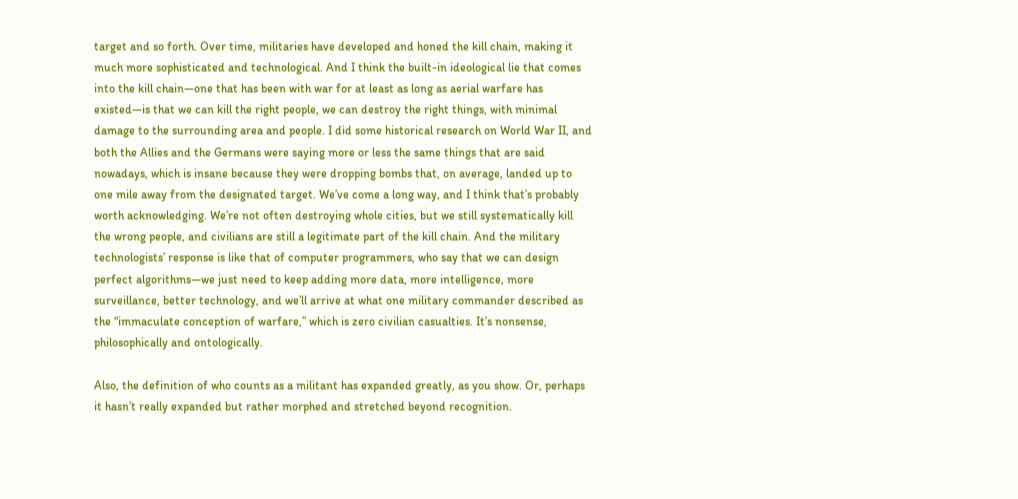target and so forth. Over time, militaries have developed and honed the kill chain, making it much more sophisticated and technological. And I think the built-in ideological lie that comes into the kill chain—one that has been with war for at least as long as aerial warfare has existed—is that we can kill the right people, we can destroy the right things, with minimal damage to the surrounding area and people. I did some historical research on World War II, and both the Allies and the Germans were saying more or less the same things that are said nowadays, which is insane because they were dropping bombs that, on average, landed up to one mile away from the designated target. We’ve come a long way, and I think that’s probably worth acknowledging. We’re not often destroying whole cities, but we still systematically kill the wrong people, and civilians are still a legitimate part of the kill chain. And the military technologists’ response is like that of computer programmers, who say that we can design perfect algorithms—we just need to keep adding more data, more intelligence, more surveillance, better technology, and we’ll arrive at what one military commander described as the “immaculate conception of warfare,” which is zero civilian casualties. It’s nonsense, philosophically and ontologically.

Also, the definition of who counts as a militant has expanded greatly, as you show. Or, perhaps it hasn’t really expanded but rather morphed and stretched beyond recognition.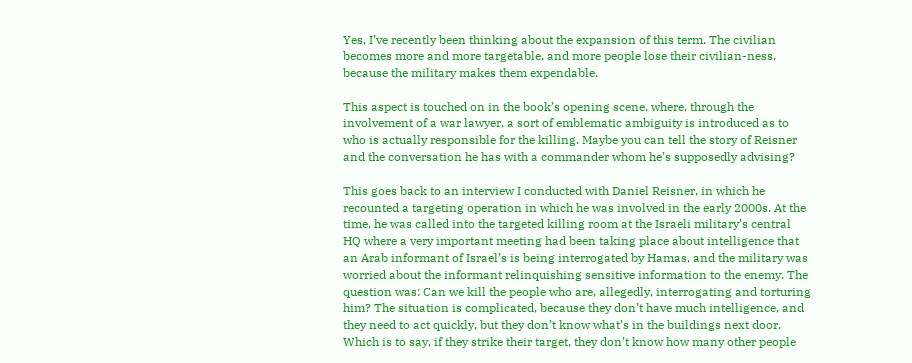Yes, I’ve recently been thinking about the expansion of this term. The civilian becomes more and more targetable, and more people lose their civilian-ness, because the military makes them expendable.

This aspect is touched on in the book’s opening scene, where, through the involvement of a war lawyer, a sort of emblematic ambiguity is introduced as to who is actually responsible for the killing. Maybe you can tell the story of Reisner and the conversation he has with a commander whom he’s supposedly advising?

This goes back to an interview I conducted with Daniel Reisner, in which he recounted a targeting operation in which he was involved in the early 2000s. At the time, he was called into the targeted killing room at the Israeli military’s central HQ where a very important meeting had been taking place about intelligence that an Arab informant of Israel’s is being interrogated by Hamas, and the military was worried about the informant relinquishing sensitive information to the enemy. The question was: Can we kill the people who are, allegedly, interrogating and torturing him? The situation is complicated, because they don’t have much intelligence, and they need to act quickly, but they don’t know what’s in the buildings next door. Which is to say, if they strike their target, they don’t know how many other people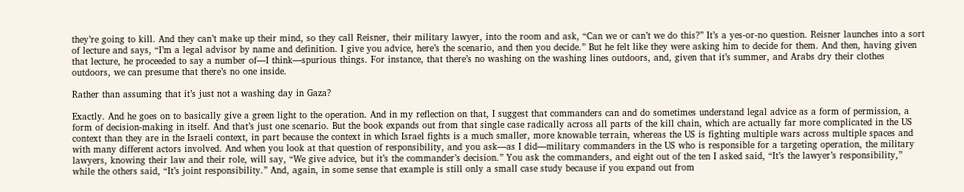they’re going to kill. And they can’t make up their mind, so they call Reisner, their military lawyer, into the room and ask, “Can we or can’t we do this?” It’s a yes-or-no question. Reisner launches into a sort of lecture and says, “I’m a legal advisor by name and definition. I give you advice, here’s the scenario, and then you decide.” But he felt like they were asking him to decide for them. And then, having given that lecture, he proceeded to say a number of—I think—spurious things. For instance, that there’s no washing on the washing lines outdoors, and, given that it’s summer, and Arabs dry their clothes outdoors, we can presume that there’s no one inside.

Rather than assuming that it’s just not a washing day in Gaza?

Exactly. And he goes on to basically give a green light to the operation. And in my reflection on that, I suggest that commanders can and do sometimes understand legal advice as a form of permission, a form of decision-making in itself. And that’s just one scenario. But the book expands out from that single case radically across all parts of the kill chain, which are actually far more complicated in the US context than they are in the Israeli context, in part because the context in which Israel fights is a much smaller, more knowable terrain, whereas the US is fighting multiple wars across multiple spaces and with many different actors involved. And when you look at that question of responsibility, and you ask—as I did—military commanders in the US who is responsible for a targeting operation, the military lawyers, knowing their law and their role, will say, “We give advice, but it’s the commander’s decision.” You ask the commanders, and eight out of the ten I asked said, “It’s the lawyer’s responsibility,” while the others said, “It’s joint responsibility.” And, again, in some sense that example is still only a small case study because if you expand out from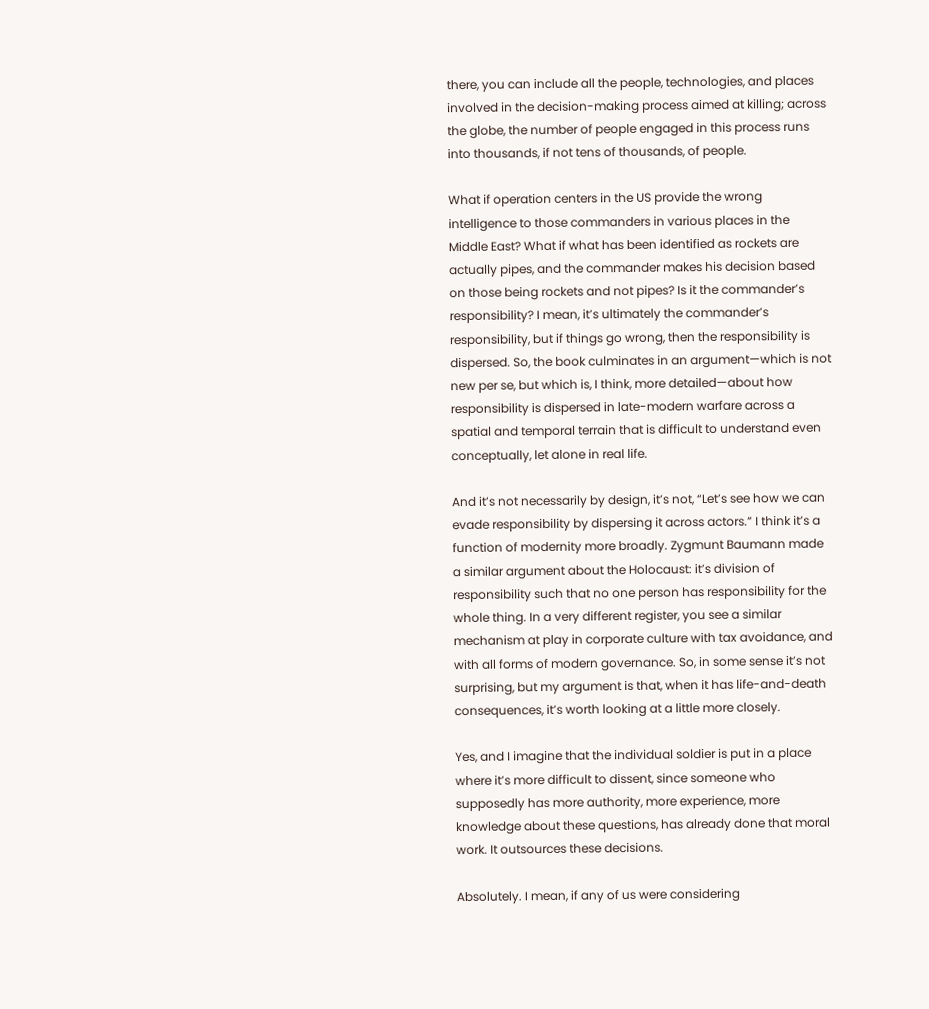there, you can include all the people, technologies, and places involved in the decision-making process aimed at killing; across the globe, the number of people engaged in this process runs into thousands, if not tens of thousands, of people.

What if operation centers in the US provide the wrong intelligence to those commanders in various places in the Middle East? What if what has been identified as rockets are actually pipes, and the commander makes his decision based on those being rockets and not pipes? Is it the commander’s responsibility? I mean, it’s ultimately the commander’s responsibility, but if things go wrong, then the responsibility is dispersed. So, the book culminates in an argument—which is not new per se, but which is, I think, more detailed—about how responsibility is dispersed in late-modern warfare across a spatial and temporal terrain that is difficult to understand even conceptually, let alone in real life.

And it’s not necessarily by design, it’s not, “Let’s see how we can evade responsibility by dispersing it across actors.” I think it’s a function of modernity more broadly. Zygmunt Baumann made a similar argument about the Holocaust: it’s division of responsibility such that no one person has responsibility for the whole thing. In a very different register, you see a similar mechanism at play in corporate culture with tax avoidance, and with all forms of modern governance. So, in some sense it’s not surprising, but my argument is that, when it has life-and-death consequences, it’s worth looking at a little more closely.

Yes, and I imagine that the individual soldier is put in a place where it’s more difficult to dissent, since someone who supposedly has more authority, more experience, more knowledge about these questions, has already done that moral work. It outsources these decisions.

Absolutely. I mean, if any of us were considering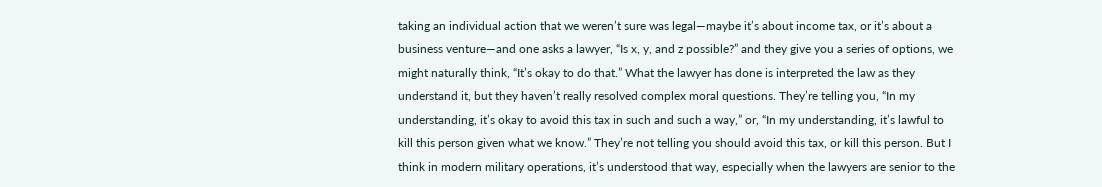taking an individual action that we weren’t sure was legal—maybe it’s about income tax, or it’s about a business venture—and one asks a lawyer, “Is x, y, and z possible?” and they give you a series of options, we might naturally think, “It’s okay to do that.” What the lawyer has done is interpreted the law as they understand it, but they haven’t really resolved complex moral questions. They’re telling you, “In my understanding, it’s okay to avoid this tax in such and such a way,” or, “In my understanding, it’s lawful to kill this person given what we know.” They’re not telling you should avoid this tax, or kill this person. But I think in modern military operations, it’s understood that way, especially when the lawyers are senior to the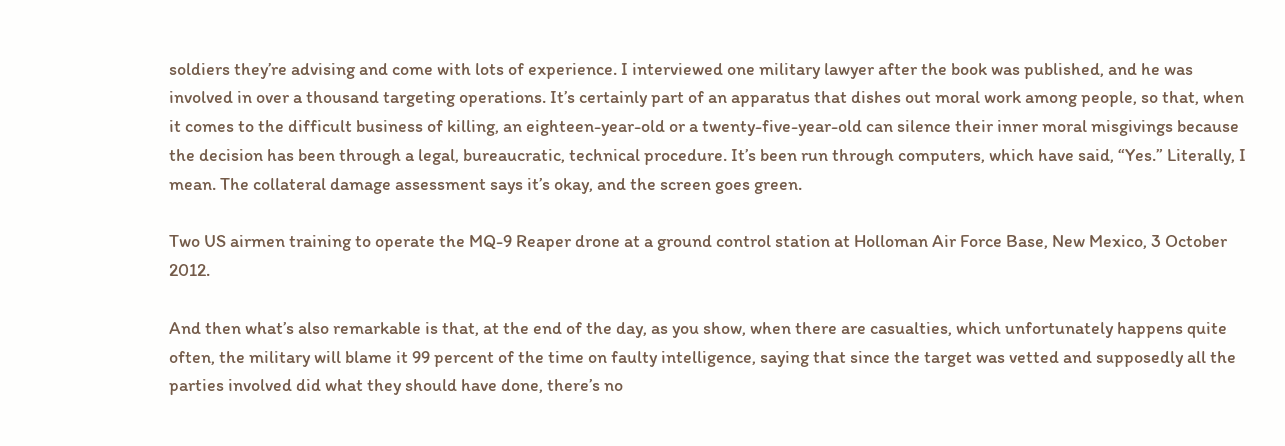soldiers they’re advising and come with lots of experience. I interviewed one military lawyer after the book was published, and he was involved in over a thousand targeting operations. It’s certainly part of an apparatus that dishes out moral work among people, so that, when it comes to the difficult business of killing, an eighteen-year-old or a twenty-five-year-old can silence their inner moral misgivings because the decision has been through a legal, bureaucratic, technical procedure. It’s been run through computers, which have said, “Yes.” Literally, I mean. The collateral damage assessment says it’s okay, and the screen goes green.

Two US airmen training to operate the MQ-9 Reaper drone at a ground control station at Holloman Air Force Base, New Mexico, 3 October 2012.

And then what’s also remarkable is that, at the end of the day, as you show, when there are casualties, which unfortunately happens quite often, the military will blame it 99 percent of the time on faulty intelligence, saying that since the target was vetted and supposedly all the parties involved did what they should have done, there’s no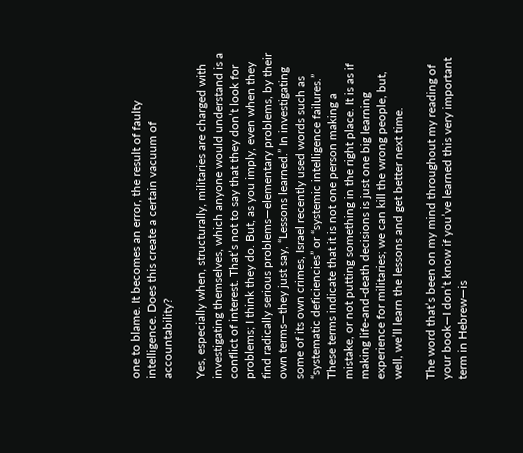one to blame. It becomes an error, the result of faulty intelligence. Does this create a certain vacuum of accountability?

Yes, especially when, structurally, militaries are charged with investigating themselves, which anyone would understand is a conflict of interest. That’s not to say that they don’t look for problems; I think they do. But, as you imply, even when they find radically serious problems—elementary problems, by their own terms—they just say, “Lessons learned.” In investigating some of its own crimes, Israel recently used words such as “systematic deficiencies” or “systemic intelligence failures.” These terms indicate that it is not one person making a mistake, or not putting something in the right place. It is as if making life-and-death decisions is just one big learning experience for militaries; we can kill the wrong people, but, well, we’ll learn the lessons and get better next time.

The word that’s been on my mind throughout my reading of your book—I don’t know if you’ve learned this very important term in Hebrew—is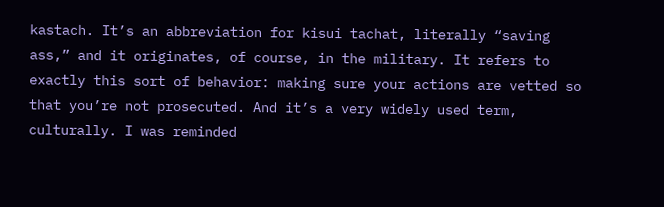kastach. It’s an abbreviation for kisui tachat, literally “saving ass,” and it originates, of course, in the military. It refers to exactly this sort of behavior: making sure your actions are vetted so that you’re not prosecuted. And it’s a very widely used term, culturally. I was reminded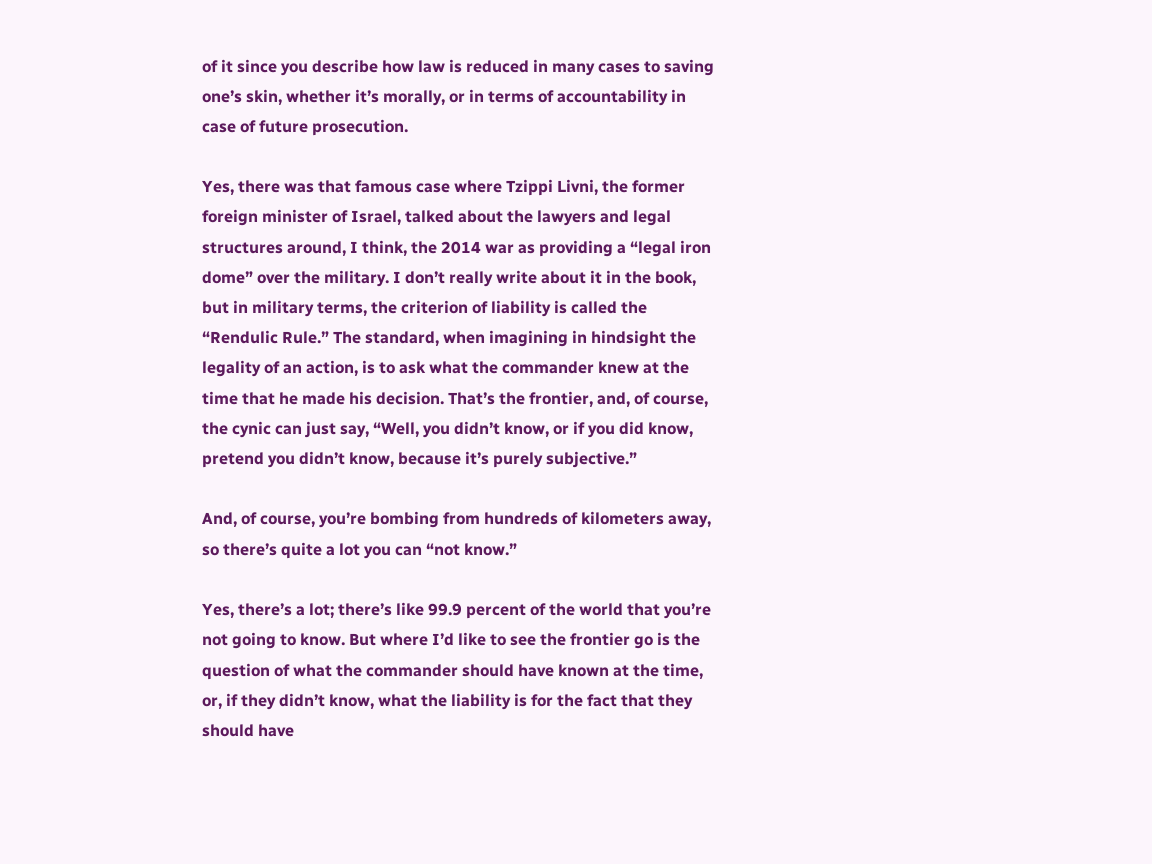of it since you describe how law is reduced in many cases to saving one’s skin, whether it’s morally, or in terms of accountability in case of future prosecution.

Yes, there was that famous case where Tzippi Livni, the former foreign minister of Israel, talked about the lawyers and legal structures around, I think, the 2014 war as providing a “legal iron dome” over the military. I don’t really write about it in the book, but in military terms, the criterion of liability is called the “Rendulic Rule.” The standard, when imagining in hindsight the legality of an action, is to ask what the commander knew at the time that he made his decision. That’s the frontier, and, of course, the cynic can just say, “Well, you didn’t know, or if you did know, pretend you didn’t know, because it’s purely subjective.”

And, of course, you’re bombing from hundreds of kilometers away, so there’s quite a lot you can “not know.”

Yes, there’s a lot; there’s like 99.9 percent of the world that you’re not going to know. But where I’d like to see the frontier go is the question of what the commander should have known at the time, or, if they didn’t know, what the liability is for the fact that they should have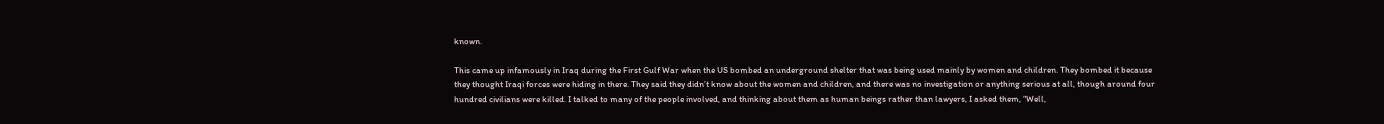known.

This came up infamously in Iraq during the First Gulf War when the US bombed an underground shelter that was being used mainly by women and children. They bombed it because they thought Iraqi forces were hiding in there. They said they didn’t know about the women and children, and there was no investigation or anything serious at all, though around four hundred civilians were killed. I talked to many of the people involved, and thinking about them as human beings rather than lawyers, I asked them, “Well,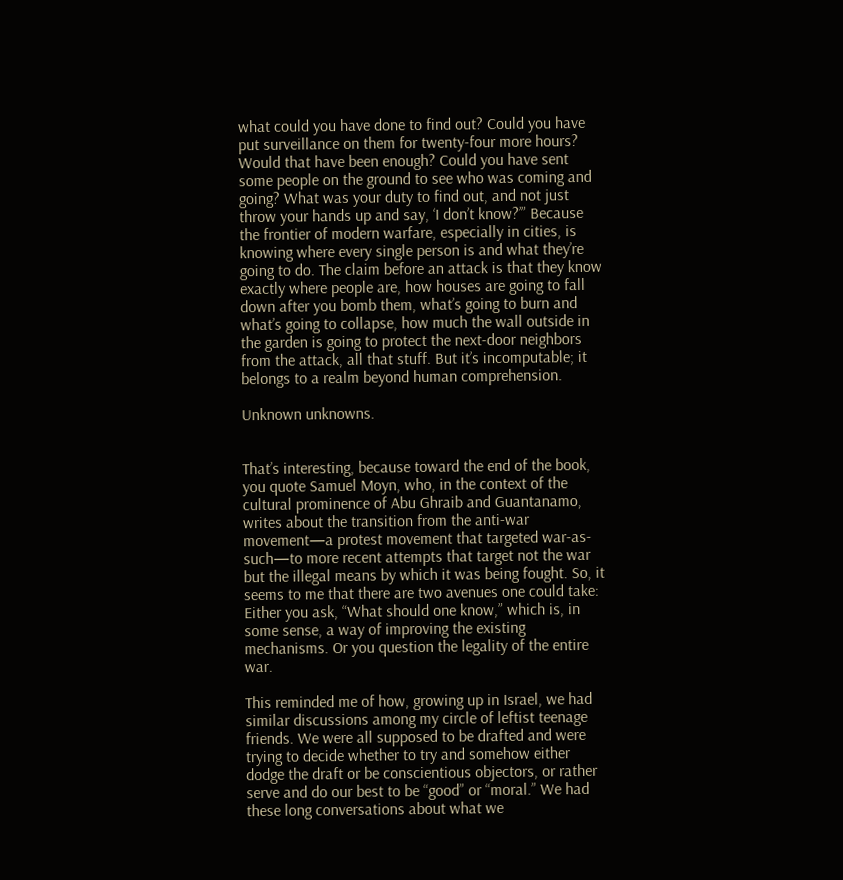what could you have done to find out? Could you have put surveillance on them for twenty-four more hours? Would that have been enough? Could you have sent some people on the ground to see who was coming and going? What was your duty to find out, and not just throw your hands up and say, ‘I don’t know?’” Because the frontier of modern warfare, especially in cities, is knowing where every single person is and what they’re going to do. The claim before an attack is that they know exactly where people are, how houses are going to fall down after you bomb them, what’s going to burn and what’s going to collapse, how much the wall outside in the garden is going to protect the next-door neighbors from the attack, all that stuff. But it’s incomputable; it belongs to a realm beyond human comprehension.

Unknown unknowns.


That’s interesting, because toward the end of the book, you quote Samuel Moyn, who, in the context of the cultural prominence of Abu Ghraib and Guantanamo, writes about the transition from the anti-war movement—a protest movement that targeted war-as-such—to more recent attempts that target not the war but the illegal means by which it was being fought. So, it seems to me that there are two avenues one could take: Either you ask, “What should one know,” which is, in some sense, a way of improving the existing mechanisms. Or you question the legality of the entire war.

This reminded me of how, growing up in Israel, we had similar discussions among my circle of leftist teenage friends. We were all supposed to be drafted and were trying to decide whether to try and somehow either dodge the draft or be conscientious objectors, or rather serve and do our best to be “good” or “moral.” We had these long conversations about what we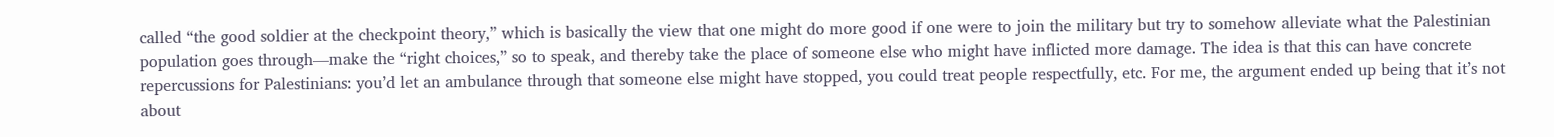called “the good soldier at the checkpoint theory,” which is basically the view that one might do more good if one were to join the military but try to somehow alleviate what the Palestinian population goes through—make the “right choices,” so to speak, and thereby take the place of someone else who might have inflicted more damage. The idea is that this can have concrete repercussions for Palestinians: you’d let an ambulance through that someone else might have stopped, you could treat people respectfully, etc. For me, the argument ended up being that it’s not about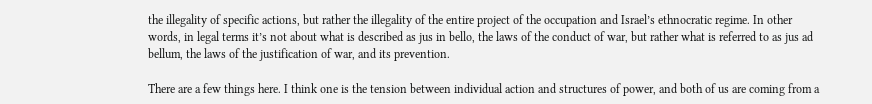the illegality of specific actions, but rather the illegality of the entire project of the occupation and Israel’s ethnocratic regime. In other words, in legal terms it’s not about what is described as jus in bello, the laws of the conduct of war, but rather what is referred to as jus ad bellum, the laws of the justification of war, and its prevention.

There are a few things here. I think one is the tension between individual action and structures of power, and both of us are coming from a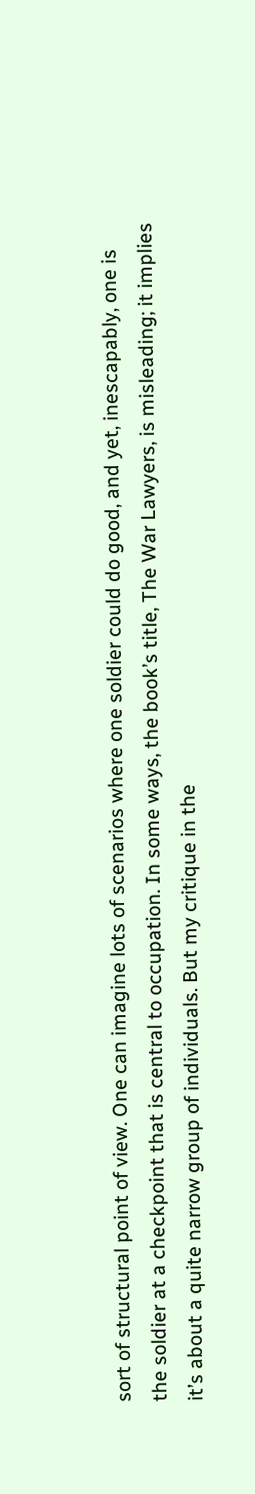sort of structural point of view. One can imagine lots of scenarios where one soldier could do good, and yet, inescapably, one is the soldier at a checkpoint that is central to occupation. In some ways, the book’s title, The War Lawyers, is misleading; it implies it’s about a quite narrow group of individuals. But my critique in the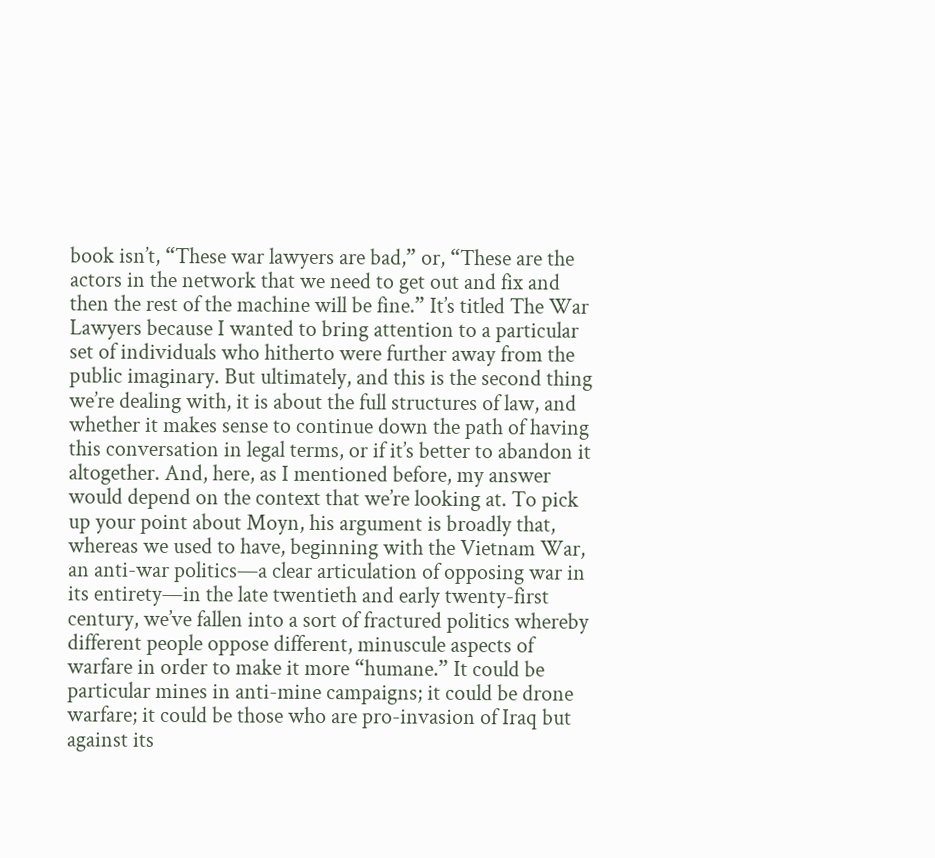book isn’t, “These war lawyers are bad,” or, “These are the actors in the network that we need to get out and fix and then the rest of the machine will be fine.” It’s titled The War Lawyers because I wanted to bring attention to a particular set of individuals who hitherto were further away from the public imaginary. But ultimately, and this is the second thing we’re dealing with, it is about the full structures of law, and whether it makes sense to continue down the path of having this conversation in legal terms, or if it’s better to abandon it altogether. And, here, as I mentioned before, my answer would depend on the context that we’re looking at. To pick up your point about Moyn, his argument is broadly that, whereas we used to have, beginning with the Vietnam War, an anti-war politics—a clear articulation of opposing war in its entirety—in the late twentieth and early twenty-first century, we’ve fallen into a sort of fractured politics whereby different people oppose different, minuscule aspects of warfare in order to make it more “humane.” It could be particular mines in anti-mine campaigns; it could be drone warfare; it could be those who are pro-invasion of Iraq but against its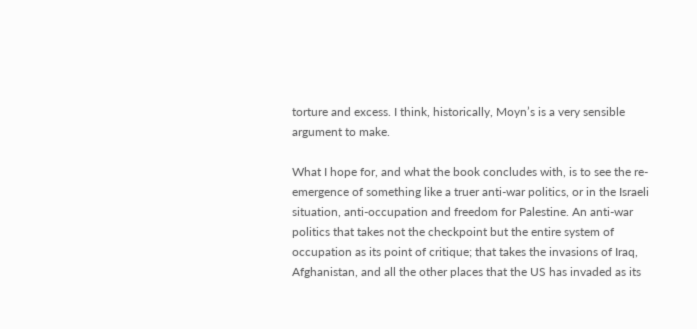torture and excess. I think, historically, Moyn’s is a very sensible argument to make.

What I hope for, and what the book concludes with, is to see the re-emergence of something like a truer anti-war politics, or in the Israeli situation, anti-occupation and freedom for Palestine. An anti-war politics that takes not the checkpoint but the entire system of occupation as its point of critique; that takes the invasions of Iraq, Afghanistan, and all the other places that the US has invaded as its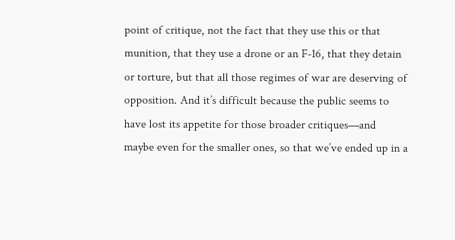point of critique, not the fact that they use this or that munition, that they use a drone or an F-16, that they detain or torture, but that all those regimes of war are deserving of opposition. And it’s difficult because the public seems to have lost its appetite for those broader critiques—and maybe even for the smaller ones, so that we’ve ended up in a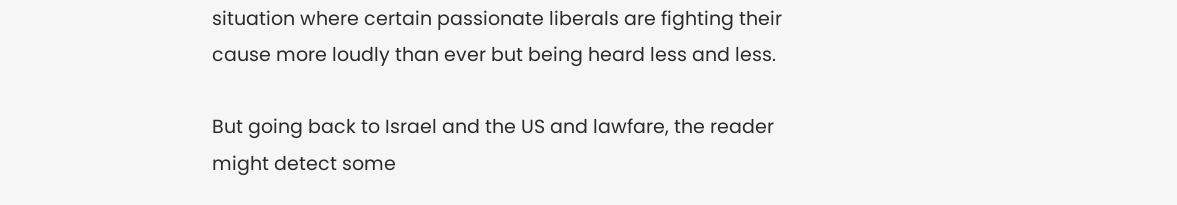situation where certain passionate liberals are fighting their cause more loudly than ever but being heard less and less.

But going back to Israel and the US and lawfare, the reader might detect some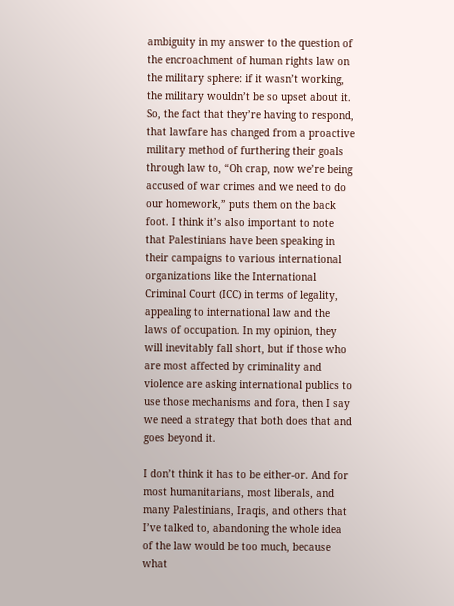ambiguity in my answer to the question of the encroachment of human rights law on the military sphere: if it wasn’t working, the military wouldn’t be so upset about it. So, the fact that they’re having to respond, that lawfare has changed from a proactive military method of furthering their goals through law to, “Oh crap, now we’re being accused of war crimes and we need to do our homework,” puts them on the back foot. I think it’s also important to note that Palestinians have been speaking in their campaigns to various international organizations like the International Criminal Court (ICC) in terms of legality, appealing to international law and the laws of occupation. In my opinion, they will inevitably fall short, but if those who are most affected by criminality and violence are asking international publics to use those mechanisms and fora, then I say we need a strategy that both does that and goes beyond it.

I don’t think it has to be either-or. And for most humanitarians, most liberals, and many Palestinians, Iraqis, and others that I’ve talked to, abandoning the whole idea of the law would be too much, because what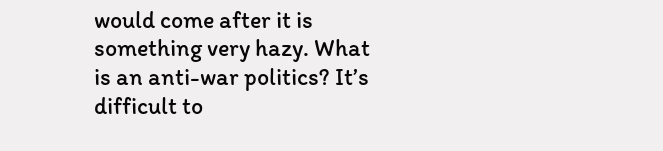would come after it is something very hazy. What is an anti-war politics? It’s difficult to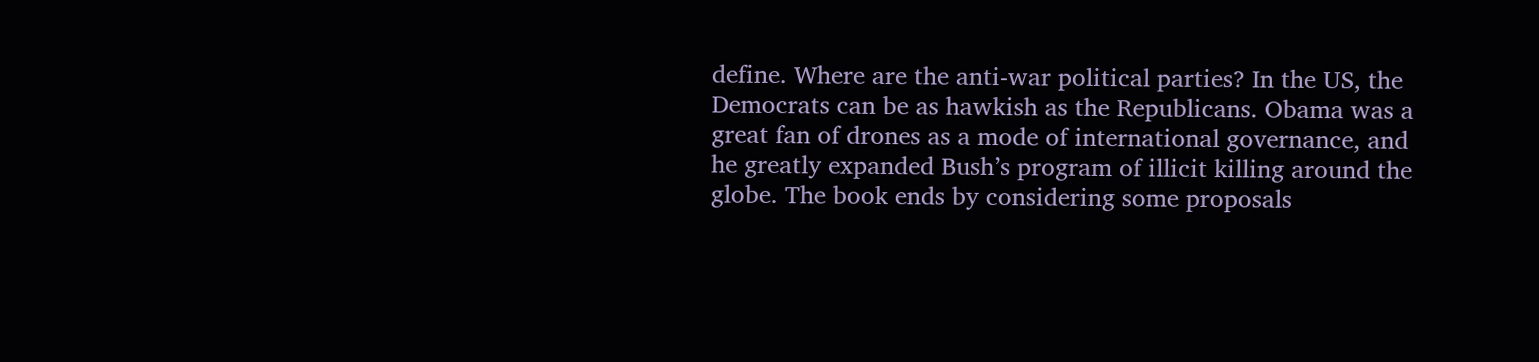define. Where are the anti-war political parties? In the US, the Democrats can be as hawkish as the Republicans. Obama was a great fan of drones as a mode of international governance, and he greatly expanded Bush’s program of illicit killing around the globe. The book ends by considering some proposals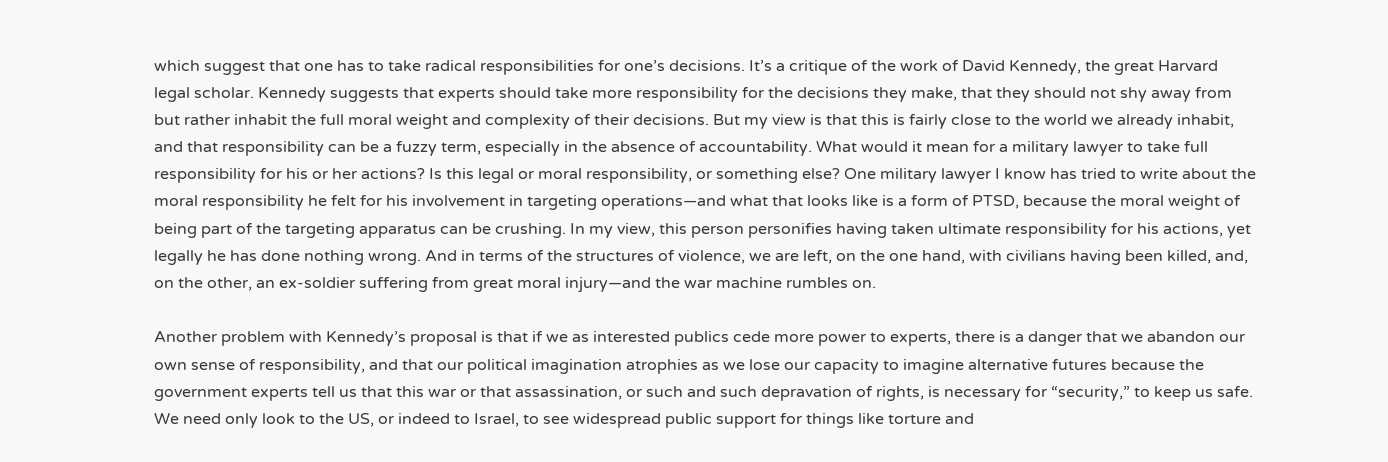which suggest that one has to take radical responsibilities for one’s decisions. It’s a critique of the work of David Kennedy, the great Harvard legal scholar. Kennedy suggests that experts should take more responsibility for the decisions they make, that they should not shy away from but rather inhabit the full moral weight and complexity of their decisions. But my view is that this is fairly close to the world we already inhabit, and that responsibility can be a fuzzy term, especially in the absence of accountability. What would it mean for a military lawyer to take full responsibility for his or her actions? Is this legal or moral responsibility, or something else? One military lawyer I know has tried to write about the moral responsibility he felt for his involvement in targeting operations—and what that looks like is a form of PTSD, because the moral weight of being part of the targeting apparatus can be crushing. In my view, this person personifies having taken ultimate responsibility for his actions, yet legally he has done nothing wrong. And in terms of the structures of violence, we are left, on the one hand, with civilians having been killed, and, on the other, an ex-soldier suffering from great moral injury—and the war machine rumbles on.

Another problem with Kennedy’s proposal is that if we as interested publics cede more power to experts, there is a danger that we abandon our own sense of responsibility, and that our political imagination atrophies as we lose our capacity to imagine alternative futures because the government experts tell us that this war or that assassination, or such and such depravation of rights, is necessary for “security,” to keep us safe. We need only look to the US, or indeed to Israel, to see widespread public support for things like torture and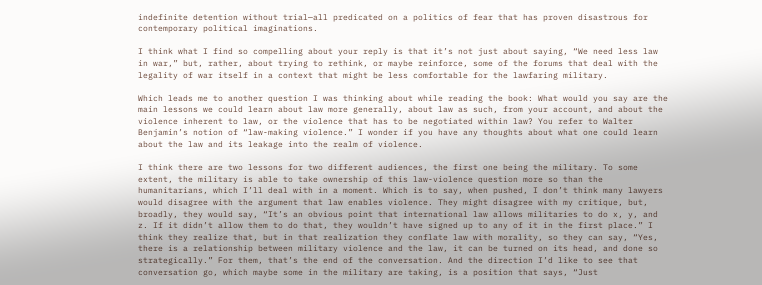indefinite detention without trial—all predicated on a politics of fear that has proven disastrous for contemporary political imaginations.

I think what I find so compelling about your reply is that it’s not just about saying, “We need less law in war,” but, rather, about trying to rethink, or maybe reinforce, some of the forums that deal with the legality of war itself in a context that might be less comfortable for the lawfaring military.

Which leads me to another question I was thinking about while reading the book: What would you say are the main lessons we could learn about law more generally, about law as such, from your account, and about the violence inherent to law, or the violence that has to be negotiated within law? You refer to Walter Benjamin’s notion of “law-making violence.” I wonder if you have any thoughts about what one could learn about the law and its leakage into the realm of violence.

I think there are two lessons for two different audiences, the first one being the military. To some extent, the military is able to take ownership of this law-violence question more so than the humanitarians, which I’ll deal with in a moment. Which is to say, when pushed, I don’t think many lawyers would disagree with the argument that law enables violence. They might disagree with my critique, but, broadly, they would say, “It’s an obvious point that international law allows militaries to do x, y, and z. If it didn’t allow them to do that, they wouldn’t have signed up to any of it in the first place.” I think they realize that, but in that realization they conflate law with morality, so they can say, “Yes, there is a relationship between military violence and the law, it can be turned on its head, and done so strategically.” For them, that’s the end of the conversation. And the direction I’d like to see that conversation go, which maybe some in the military are taking, is a position that says, “Just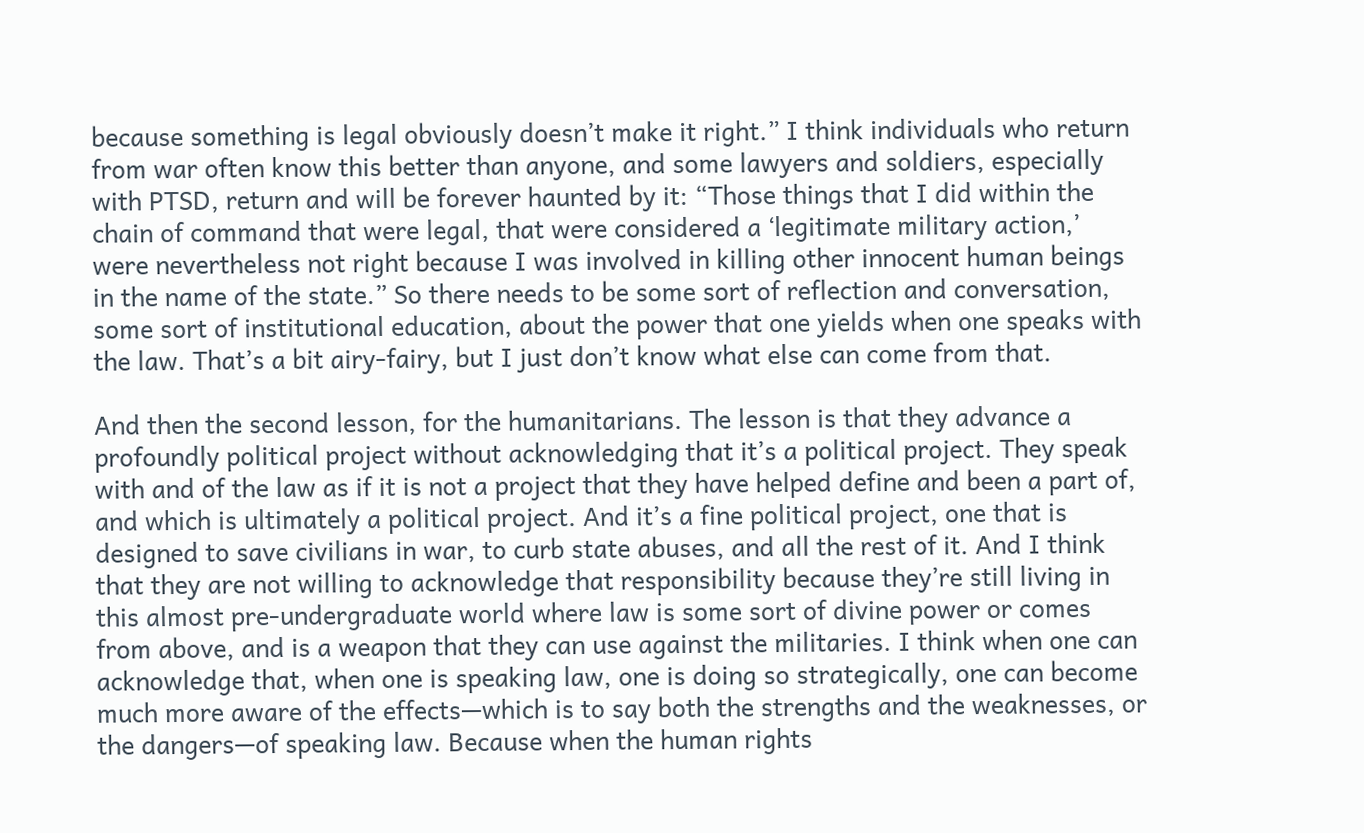because something is legal obviously doesn’t make it right.” I think individuals who return from war often know this better than anyone, and some lawyers and soldiers, especially with PTSD, return and will be forever haunted by it: “Those things that I did within the chain of command that were legal, that were considered a ‘legitimate military action,’ were nevertheless not right because I was involved in killing other innocent human beings in the name of the state.” So there needs to be some sort of reflection and conversation, some sort of institutional education, about the power that one yields when one speaks with the law. That’s a bit airy-fairy, but I just don’t know what else can come from that.

And then the second lesson, for the humanitarians. The lesson is that they advance a profoundly political project without acknowledging that it’s a political project. They speak with and of the law as if it is not a project that they have helped define and been a part of, and which is ultimately a political project. And it’s a fine political project, one that is designed to save civilians in war, to curb state abuses, and all the rest of it. And I think that they are not willing to acknowledge that responsibility because they’re still living in this almost pre-undergraduate world where law is some sort of divine power or comes from above, and is a weapon that they can use against the militaries. I think when one can acknowledge that, when one is speaking law, one is doing so strategically, one can become much more aware of the effects—which is to say both the strengths and the weaknesses, or the dangers—of speaking law. Because when the human rights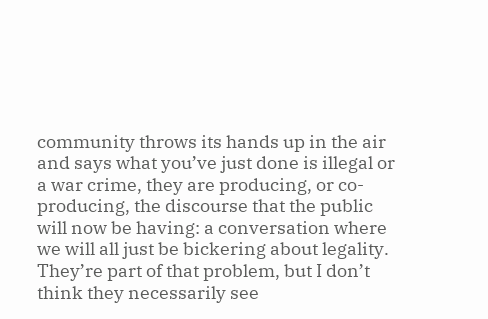community throws its hands up in the air and says what you’ve just done is illegal or a war crime, they are producing, or co-producing, the discourse that the public will now be having: a conversation where we will all just be bickering about legality. They’re part of that problem, but I don’t think they necessarily see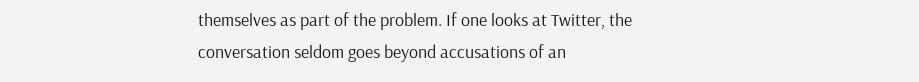themselves as part of the problem. If one looks at Twitter, the conversation seldom goes beyond accusations of an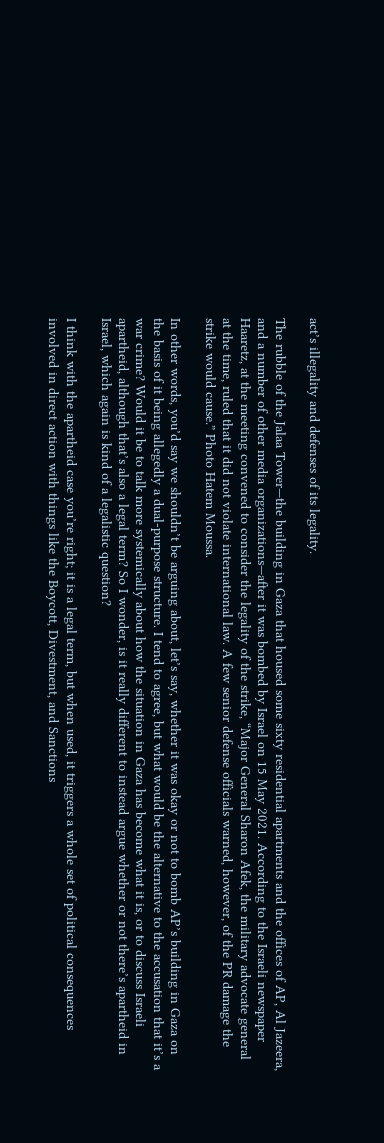act’s illegality and defenses of its legality.

The rubble of the Jalaa Tower—the building in Gaza that housed some sixty residential apartments and the offices of AP, Al Jazeera, and a number of other media organizations—after it was bombed by Israel on 15 May 2021. According to the Israeli newspaper Haaretz, at the meeting convened to consider the legality of the strike, “Major General Sharon Afek, the military advocate general at the time, ruled that it did not violate international law. A few senior defense officials warned, however, of the PR damage the strike would cause.” Photo Hatem Moussa.

In other words, you’d say we shouldn’t be arguing about, let’s say, whether it was okay or not to bomb AP’s building in Gaza on the basis of it being allegedly a dual-purpose structure. I tend to agree, but what would be the alternative to the accusation that it’s a war crime? Would it be to talk more systemically about how the situation in Gaza has become what it is, or to discuss Israeli apartheid, although that’s also a legal term? So I wonder, is it really different to instead argue whether or not there’s apartheid in Israel, which again is kind of a legalistic question?

I think with the apartheid case you’re right; it is a legal term, but when used, it triggers a whole set of political consequences involved in direct action with things like the Boycott, Divestment, and Sanctions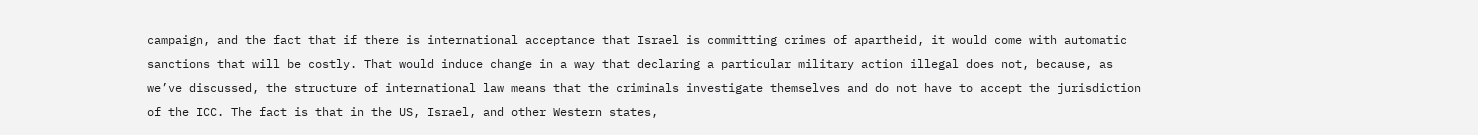campaign, and the fact that if there is international acceptance that Israel is committing crimes of apartheid, it would come with automatic sanctions that will be costly. That would induce change in a way that declaring a particular military action illegal does not, because, as we’ve discussed, the structure of international law means that the criminals investigate themselves and do not have to accept the jurisdiction of the ICC. The fact is that in the US, Israel, and other Western states,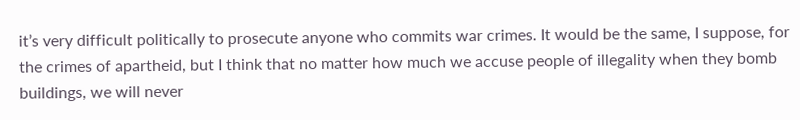it’s very difficult politically to prosecute anyone who commits war crimes. It would be the same, I suppose, for the crimes of apartheid, but I think that no matter how much we accuse people of illegality when they bomb buildings, we will never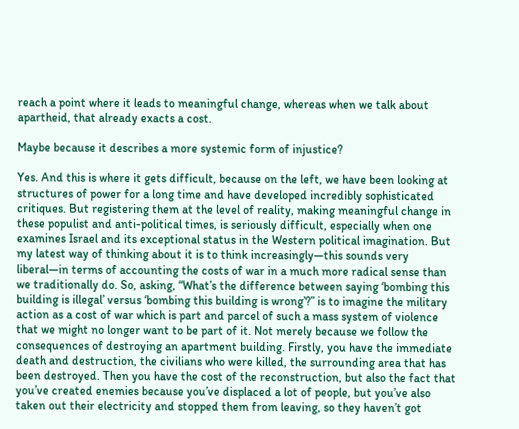reach a point where it leads to meaningful change, whereas when we talk about apartheid, that already exacts a cost.

Maybe because it describes a more systemic form of injustice?

Yes. And this is where it gets difficult, because on the left, we have been looking at structures of power for a long time and have developed incredibly sophisticated critiques. But registering them at the level of reality, making meaningful change in these populist and anti-political times, is seriously difficult, especially when one examines Israel and its exceptional status in the Western political imagination. But my latest way of thinking about it is to think increasingly—this sounds very liberal—in terms of accounting the costs of war in a much more radical sense than we traditionally do. So, asking, “What’s the difference between saying ‘bombing this building is illegal’ versus ‘bombing this building is wrong’?” is to imagine the military action as a cost of war which is part and parcel of such a mass system of violence that we might no longer want to be part of it. Not merely because we follow the consequences of destroying an apartment building. Firstly, you have the immediate death and destruction, the civilians who were killed, the surrounding area that has been destroyed. Then you have the cost of the reconstruction, but also the fact that you’ve created enemies because you’ve displaced a lot of people, but you’ve also taken out their electricity and stopped them from leaving, so they haven’t got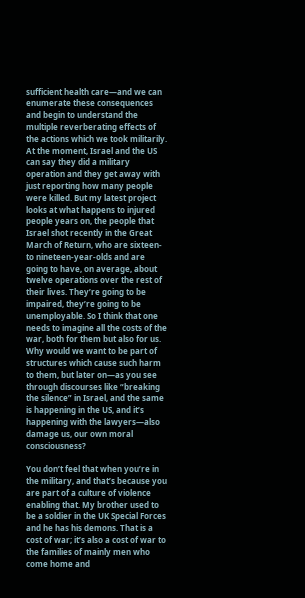sufficient health care—and we can enumerate these consequences and begin to understand the multiple reverberating effects of the actions which we took militarily. At the moment, Israel and the US can say they did a military operation and they get away with just reporting how many people were killed. But my latest project looks at what happens to injured people years on, the people that Israel shot recently in the Great March of Return, who are sixteen- to nineteen-year-olds and are going to have, on average, about twelve operations over the rest of their lives. They’re going to be impaired, they’re going to be unemployable. So I think that one needs to imagine all the costs of the war, both for them but also for us. Why would we want to be part of structures which cause such harm to them, but later on—as you see through discourses like “breaking the silence” in Israel, and the same is happening in the US, and it’s happening with the lawyers—also damage us, our own moral consciousness?

You don’t feel that when you’re in the military, and that’s because you are part of a culture of violence enabling that. My brother used to be a soldier in the UK Special Forces and he has his demons. That is a cost of war; it’s also a cost of war to the families of mainly men who come home and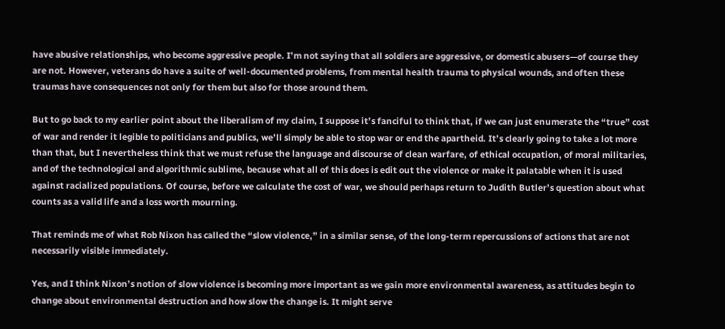have abusive relationships, who become aggressive people. I’m not saying that all soldiers are aggressive, or domestic abusers—of course they are not. However, veterans do have a suite of well-documented problems, from mental health trauma to physical wounds, and often these traumas have consequences not only for them but also for those around them.

But to go back to my earlier point about the liberalism of my claim, I suppose it’s fanciful to think that, if we can just enumerate the “true” cost of war and render it legible to politicians and publics, we’ll simply be able to stop war or end the apartheid. It’s clearly going to take a lot more than that, but I nevertheless think that we must refuse the language and discourse of clean warfare, of ethical occupation, of moral militaries, and of the technological and algorithmic sublime, because what all of this does is edit out the violence or make it palatable when it is used against racialized populations. Of course, before we calculate the cost of war, we should perhaps return to Judith Butler’s question about what counts as a valid life and a loss worth mourning.

That reminds me of what Rob Nixon has called the “slow violence,” in a similar sense, of the long-term repercussions of actions that are not necessarily visible immediately.

Yes, and I think Nixon’s notion of slow violence is becoming more important as we gain more environmental awareness, as attitudes begin to change about environmental destruction and how slow the change is. It might serve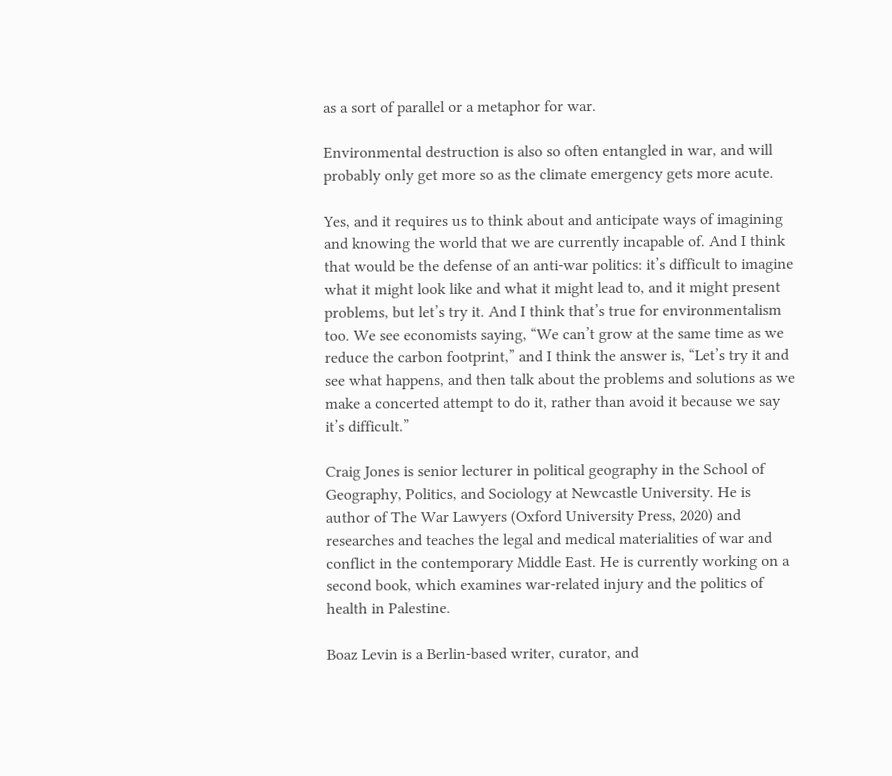as a sort of parallel or a metaphor for war.

Environmental destruction is also so often entangled in war, and will probably only get more so as the climate emergency gets more acute.

Yes, and it requires us to think about and anticipate ways of imagining and knowing the world that we are currently incapable of. And I think that would be the defense of an anti-war politics: it’s difficult to imagine what it might look like and what it might lead to, and it might present problems, but let’s try it. And I think that’s true for environmentalism too. We see economists saying, “We can’t grow at the same time as we reduce the carbon footprint,” and I think the answer is, “Let’s try it and see what happens, and then talk about the problems and solutions as we make a concerted attempt to do it, rather than avoid it because we say it’s difficult.”

Craig Jones is senior lecturer in political geography in the School of Geography, Politics, and Sociology at Newcastle University. He is author of The War Lawyers (Oxford University Press, 2020) and researches and teaches the legal and medical materialities of war and conflict in the contemporary Middle East. He is currently working on a second book, which examines war-related injury and the politics of health in Palestine.

Boaz Levin is a Berlin-based writer, curator, and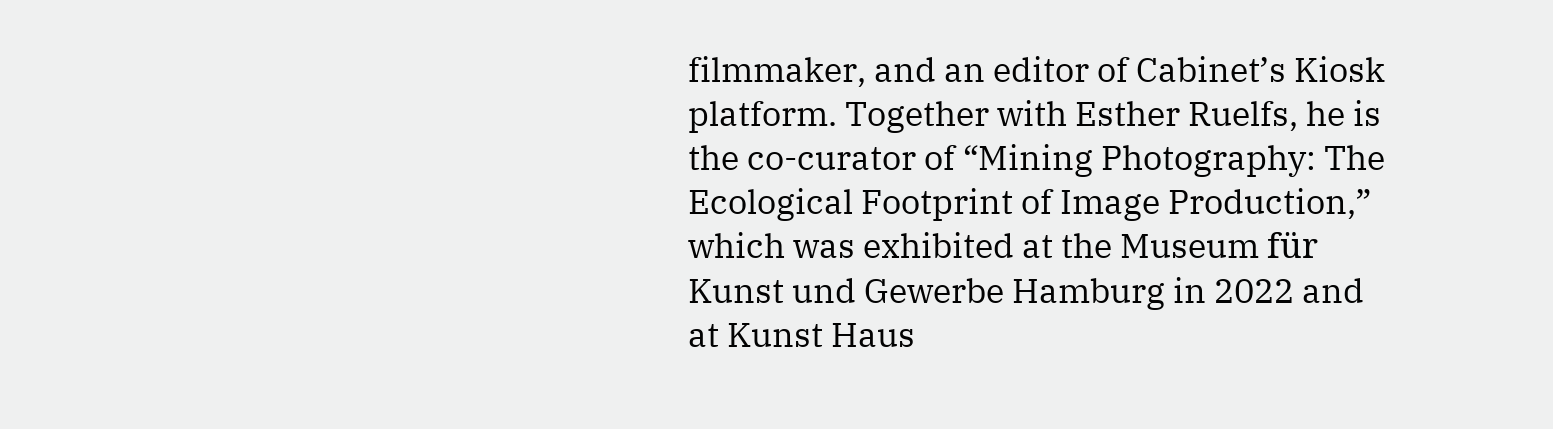filmmaker, and an editor of Cabinet’s Kiosk platform. Together with Esther Ruelfs, he is the co-curator of “Mining Photography: The Ecological Footprint of Image Production,” which was exhibited at the Museum für Kunst und Gewerbe Hamburg in 2022 and at Kunst Haus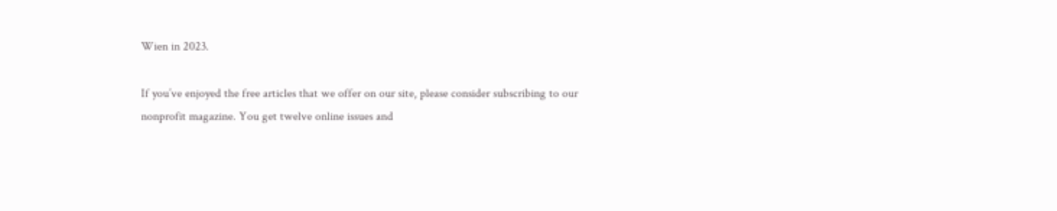Wien in 2023.

If you’ve enjoyed the free articles that we offer on our site, please consider subscribing to our nonprofit magazine. You get twelve online issues and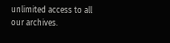unlimited access to all our archives.